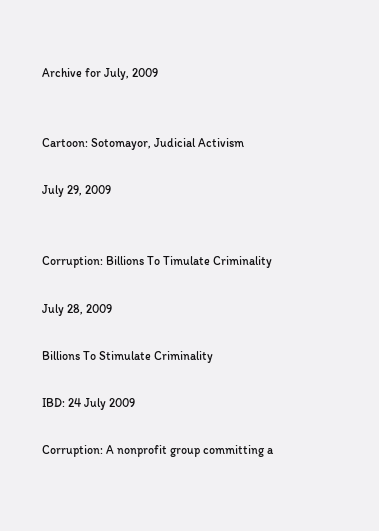Archive for July, 2009


Cartoon: Sotomayor, Judicial Activism

July 29, 2009


Corruption: Billions To Timulate Criminality

July 28, 2009

Billions To Stimulate Criminality

IBD: 24 July 2009

Corruption: A nonprofit group committing a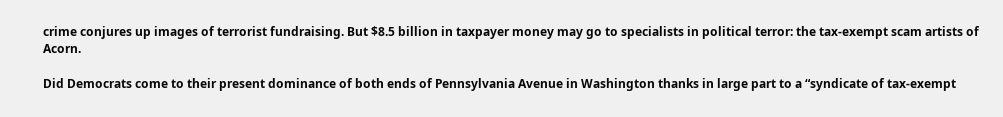crime conjures up images of terrorist fundraising. But $8.5 billion in taxpayer money may go to specialists in political terror: the tax-exempt scam artists of Acorn.

Did Democrats come to their present dominance of both ends of Pennsylvania Avenue in Washington thanks in large part to a “syndicate of tax-exempt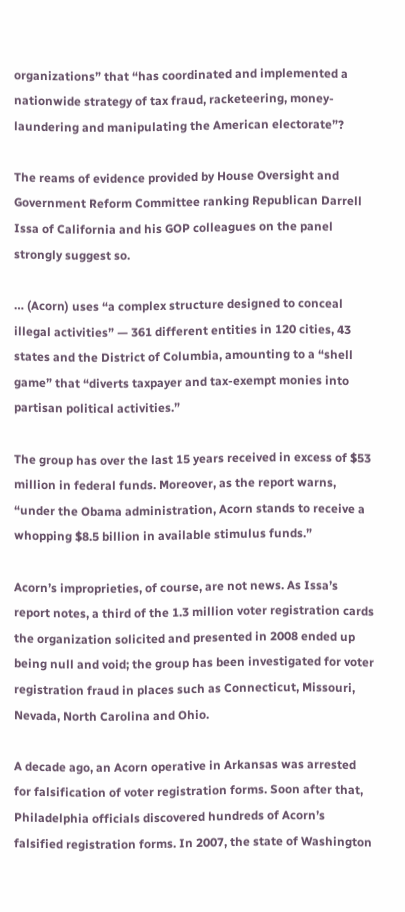organizations” that “has coordinated and implemented a nationwide strategy of tax fraud, racketeering, money-laundering and manipulating the American electorate”?

The reams of evidence provided by House Oversight and Government Reform Committee ranking Republican Darrell Issa of California and his GOP colleagues on the panel strongly suggest so.

… (Acorn) uses “a complex structure designed to conceal illegal activities” — 361 different entities in 120 cities, 43 states and the District of Columbia, amounting to a “shell game” that “diverts taxpayer and tax-exempt monies into partisan political activities.”

The group has over the last 15 years received in excess of $53 million in federal funds. Moreover, as the report warns, “under the Obama administration, Acorn stands to receive a whopping $8.5 billion in available stimulus funds.”

Acorn’s improprieties, of course, are not news. As Issa’s report notes, a third of the 1.3 million voter registration cards the organization solicited and presented in 2008 ended up being null and void; the group has been investigated for voter registration fraud in places such as Connecticut, Missouri, Nevada, North Carolina and Ohio.

A decade ago, an Acorn operative in Arkansas was arrested for falsification of voter registration forms. Soon after that, Philadelphia officials discovered hundreds of Acorn’s falsified registration forms. In 2007, the state of Washington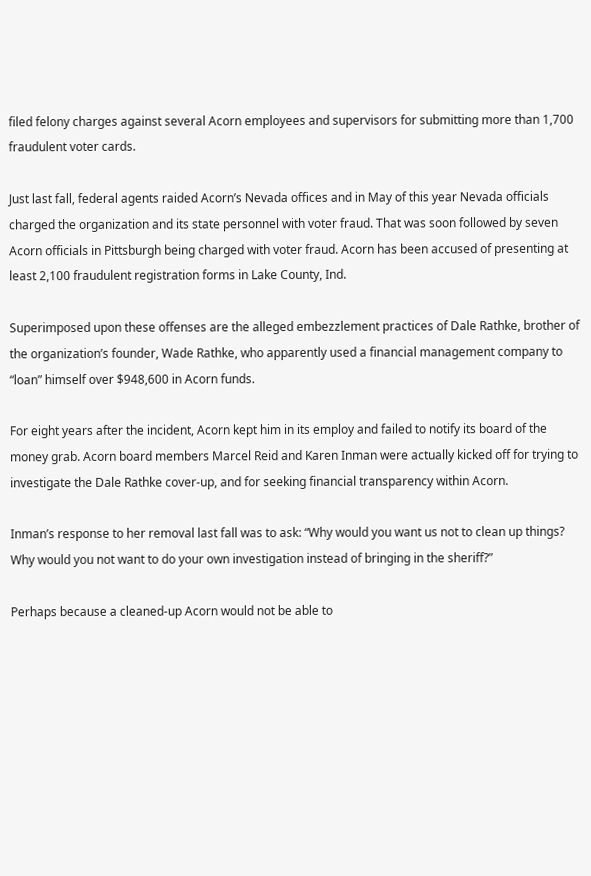filed felony charges against several Acorn employees and supervisors for submitting more than 1,700 fraudulent voter cards.

Just last fall, federal agents raided Acorn’s Nevada offices and in May of this year Nevada officials charged the organization and its state personnel with voter fraud. That was soon followed by seven Acorn officials in Pittsburgh being charged with voter fraud. Acorn has been accused of presenting at least 2,100 fraudulent registration forms in Lake County, Ind.

Superimposed upon these offenses are the alleged embezzlement practices of Dale Rathke, brother of the organization’s founder, Wade Rathke, who apparently used a financial management company to “loan” himself over $948,600 in Acorn funds.

For eight years after the incident, Acorn kept him in its employ and failed to notify its board of the money grab. Acorn board members Marcel Reid and Karen Inman were actually kicked off for trying to investigate the Dale Rathke cover-up, and for seeking financial transparency within Acorn.

Inman’s response to her removal last fall was to ask: “Why would you want us not to clean up things? Why would you not want to do your own investigation instead of bringing in the sheriff?”

Perhaps because a cleaned-up Acorn would not be able to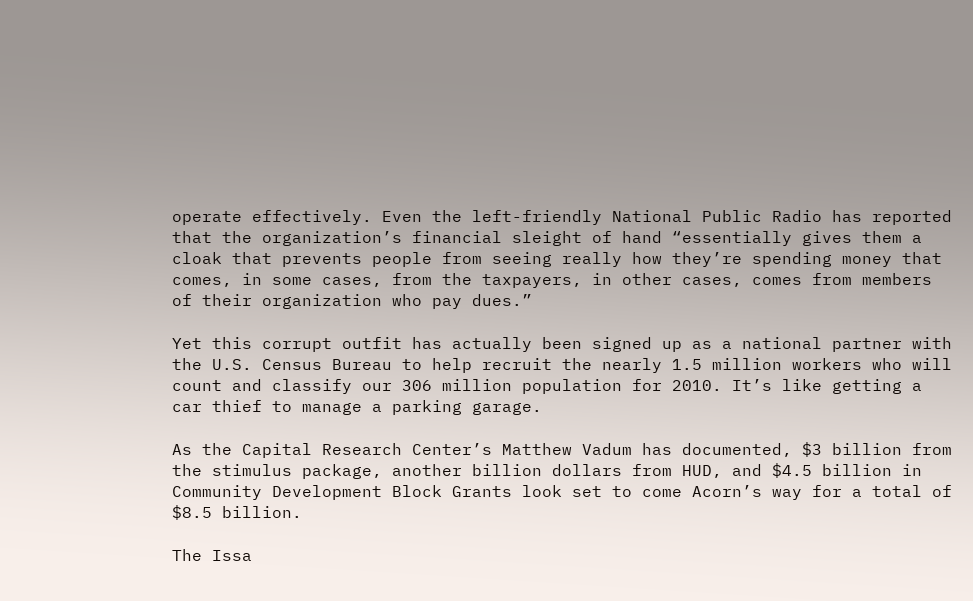operate effectively. Even the left-friendly National Public Radio has reported that the organization’s financial sleight of hand “essentially gives them a cloak that prevents people from seeing really how they’re spending money that comes, in some cases, from the taxpayers, in other cases, comes from members of their organization who pay dues.”

Yet this corrupt outfit has actually been signed up as a national partner with the U.S. Census Bureau to help recruit the nearly 1.5 million workers who will count and classify our 306 million population for 2010. It’s like getting a car thief to manage a parking garage.

As the Capital Research Center’s Matthew Vadum has documented, $3 billion from the stimulus package, another billion dollars from HUD, and $4.5 billion in Community Development Block Grants look set to come Acorn’s way for a total of $8.5 billion.

The Issa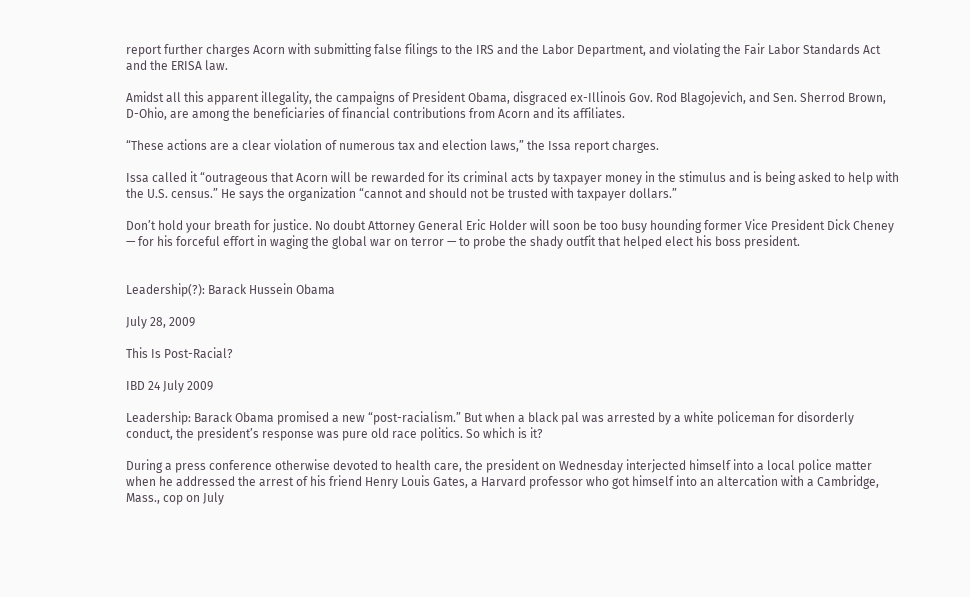report further charges Acorn with submitting false filings to the IRS and the Labor Department, and violating the Fair Labor Standards Act and the ERISA law.

Amidst all this apparent illegality, the campaigns of President Obama, disgraced ex-Illinois Gov. Rod Blagojevich, and Sen. Sherrod Brown, D-Ohio, are among the beneficiaries of financial contributions from Acorn and its affiliates.

“These actions are a clear violation of numerous tax and election laws,” the Issa report charges.

Issa called it “outrageous that Acorn will be rewarded for its criminal acts by taxpayer money in the stimulus and is being asked to help with the U.S. census.” He says the organization “cannot and should not be trusted with taxpayer dollars.”

Don’t hold your breath for justice. No doubt Attorney General Eric Holder will soon be too busy hounding former Vice President Dick Cheney — for his forceful effort in waging the global war on terror — to probe the shady outfit that helped elect his boss president.


Leadership(?): Barack Hussein Obama

July 28, 2009

This Is Post-Racial?

IBD 24 July 2009

Leadership: Barack Obama promised a new “post-racialism.” But when a black pal was arrested by a white policeman for disorderly conduct, the president’s response was pure old race politics. So which is it?

During a press conference otherwise devoted to health care, the president on Wednesday interjected himself into a local police matter when he addressed the arrest of his friend Henry Louis Gates, a Harvard professor who got himself into an altercation with a Cambridge, Mass., cop on July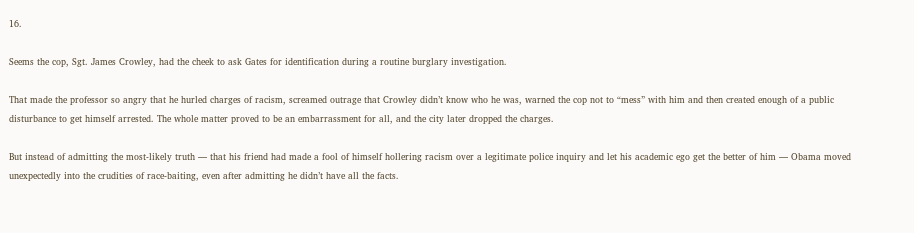16.

Seems the cop, Sgt. James Crowley, had the cheek to ask Gates for identification during a routine burglary investigation.

That made the professor so angry that he hurled charges of racism, screamed outrage that Crowley didn’t know who he was, warned the cop not to “mess” with him and then created enough of a public disturbance to get himself arrested. The whole matter proved to be an embarrassment for all, and the city later dropped the charges.

But instead of admitting the most-likely truth — that his friend had made a fool of himself hollering racism over a legitimate police inquiry and let his academic ego get the better of him — Obama moved unexpectedly into the crudities of race-baiting, even after admitting he didn’t have all the facts.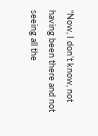“Now, I don’t know, not having been there and not seeing all the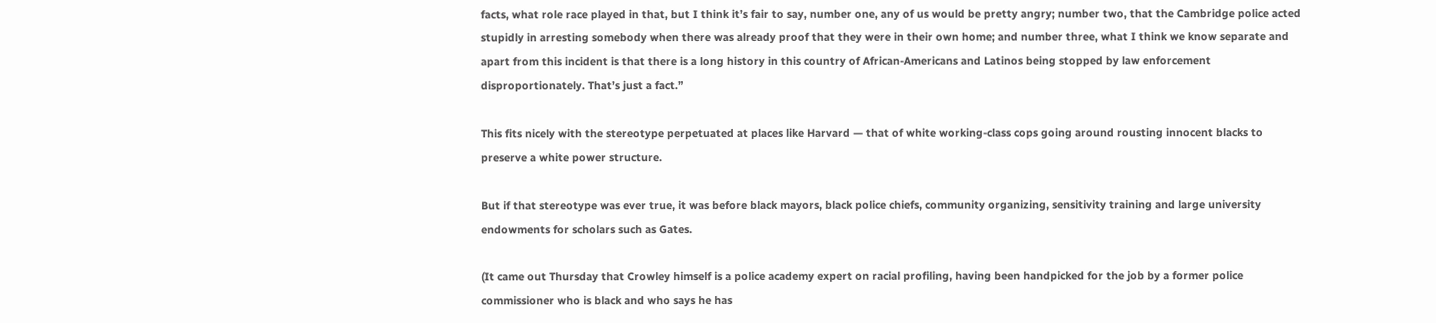facts, what role race played in that, but I think it’s fair to say, number one, any of us would be pretty angry; number two, that the Cambridge police acted stupidly in arresting somebody when there was already proof that they were in their own home; and number three, what I think we know separate and apart from this incident is that there is a long history in this country of African-Americans and Latinos being stopped by law enforcement disproportionately. That’s just a fact.”

This fits nicely with the stereotype perpetuated at places like Harvard — that of white working-class cops going around rousting innocent blacks to preserve a white power structure.

But if that stereotype was ever true, it was before black mayors, black police chiefs, community organizing, sensitivity training and large university endowments for scholars such as Gates.

(It came out Thursday that Crowley himself is a police academy expert on racial profiling, having been handpicked for the job by a former police commissioner who is black and who says he has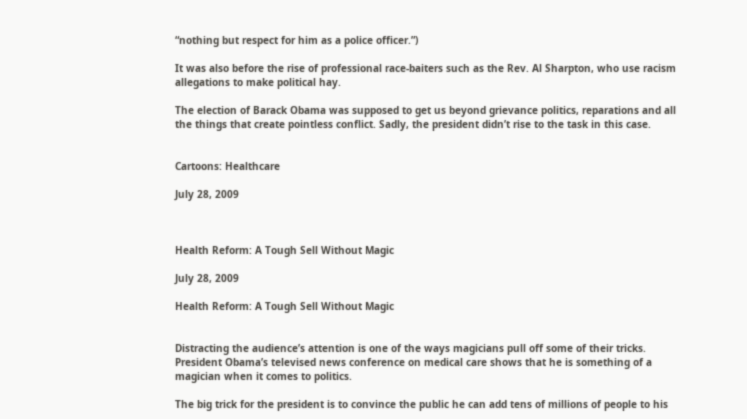“nothing but respect for him as a police officer.”)

It was also before the rise of professional race-baiters such as the Rev. Al Sharpton, who use racism allegations to make political hay.

The election of Barack Obama was supposed to get us beyond grievance politics, reparations and all the things that create pointless conflict. Sadly, the president didn’t rise to the task in this case.


Cartoons: Healthcare

July 28, 2009



Health Reform: A Tough Sell Without Magic

July 28, 2009

Health Reform: A Tough Sell Without Magic


Distracting the audience’s attention is one of the ways magicians pull off some of their tricks. President Obama’s televised news conference on medical care shows that he is something of a magician when it comes to politics.

The big trick for the president is to convince the public he can add tens of millions of people to his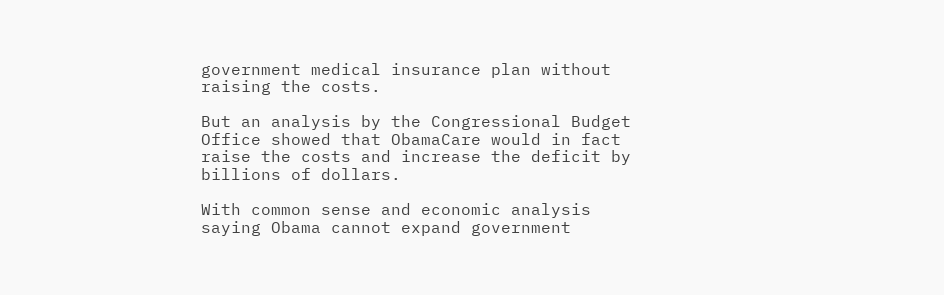government medical insurance plan without raising the costs.

But an analysis by the Congressional Budget Office showed that ObamaCare would in fact raise the costs and increase the deficit by billions of dollars.

With common sense and economic analysis saying Obama cannot expand government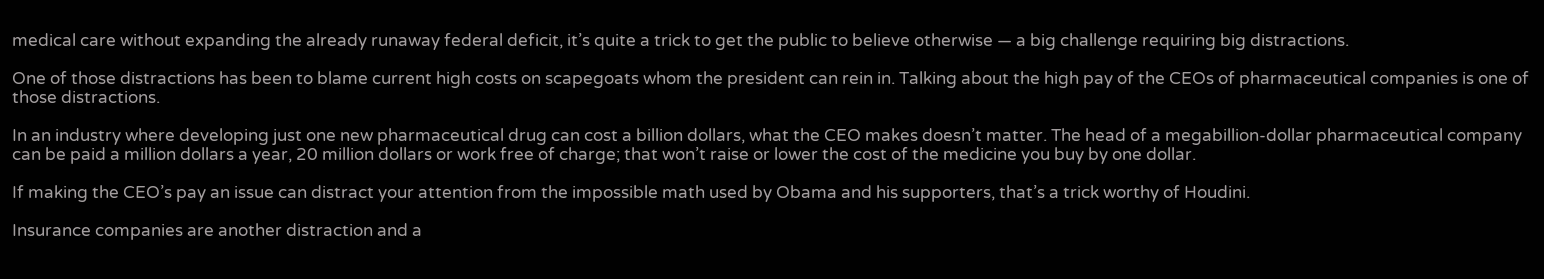medical care without expanding the already runaway federal deficit, it’s quite a trick to get the public to believe otherwise — a big challenge requiring big distractions.

One of those distractions has been to blame current high costs on scapegoats whom the president can rein in. Talking about the high pay of the CEOs of pharmaceutical companies is one of those distractions.

In an industry where developing just one new pharmaceutical drug can cost a billion dollars, what the CEO makes doesn’t matter. The head of a megabillion-dollar pharmaceutical company can be paid a million dollars a year, 20 million dollars or work free of charge; that won’t raise or lower the cost of the medicine you buy by one dollar.

If making the CEO’s pay an issue can distract your attention from the impossible math used by Obama and his supporters, that’s a trick worthy of Houdini.

Insurance companies are another distraction and a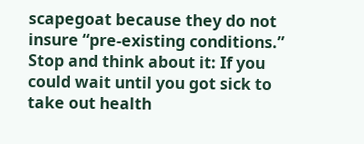scapegoat because they do not insure “pre-existing conditions.” Stop and think about it: If you could wait until you got sick to take out health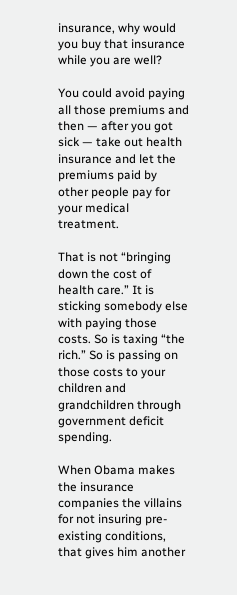insurance, why would you buy that insurance while you are well?

You could avoid paying all those premiums and then — after you got sick — take out health insurance and let the premiums paid by other people pay for your medical treatment.

That is not “bringing down the cost of health care.” It is sticking somebody else with paying those costs. So is taxing “the rich.” So is passing on those costs to your children and grandchildren through government deficit spending.

When Obama makes the insurance companies the villains for not insuring pre-existing conditions, that gives him another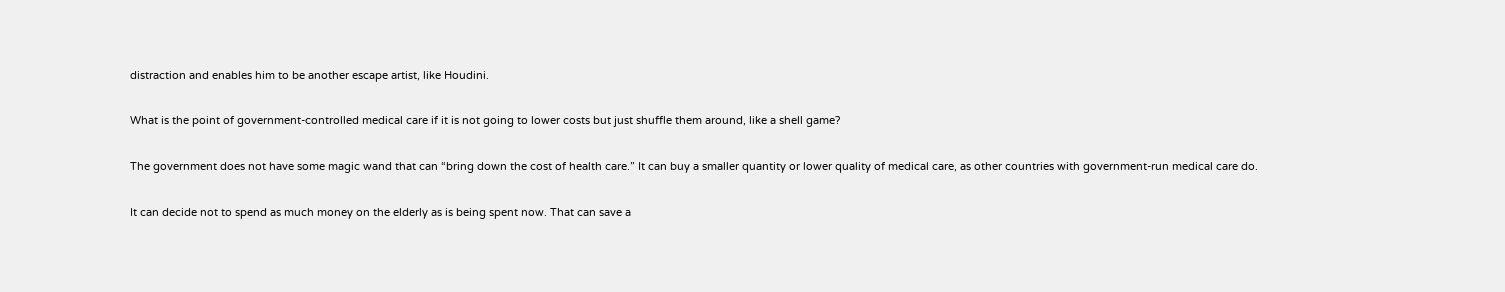distraction and enables him to be another escape artist, like Houdini.

What is the point of government-controlled medical care if it is not going to lower costs but just shuffle them around, like a shell game?

The government does not have some magic wand that can “bring down the cost of health care.” It can buy a smaller quantity or lower quality of medical care, as other countries with government-run medical care do.

It can decide not to spend as much money on the elderly as is being spent now. That can save a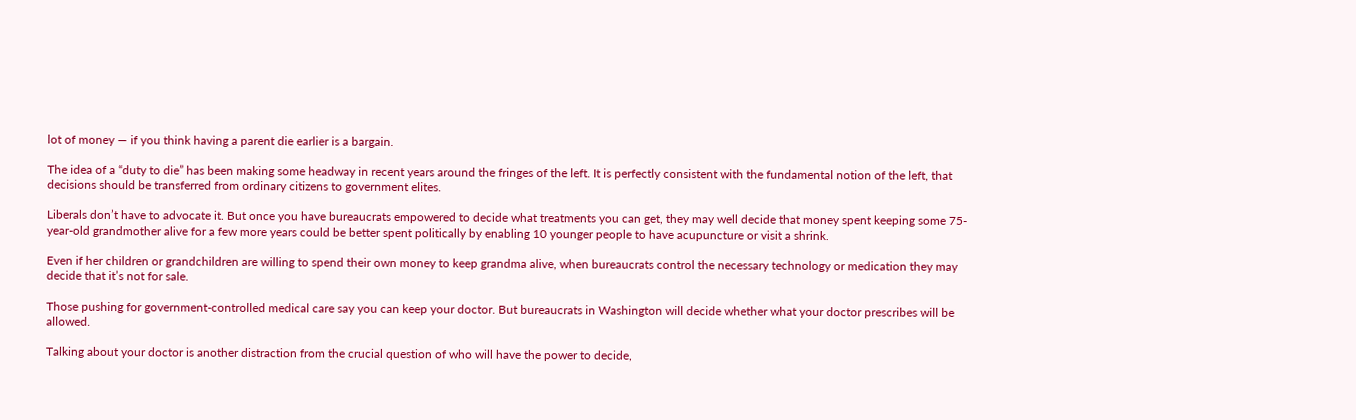lot of money — if you think having a parent die earlier is a bargain.

The idea of a “duty to die” has been making some headway in recent years around the fringes of the left. It is perfectly consistent with the fundamental notion of the left, that decisions should be transferred from ordinary citizens to government elites.

Liberals don’t have to advocate it. But once you have bureaucrats empowered to decide what treatments you can get, they may well decide that money spent keeping some 75-year-old grandmother alive for a few more years could be better spent politically by enabling 10 younger people to have acupuncture or visit a shrink.

Even if her children or grandchildren are willing to spend their own money to keep grandma alive, when bureaucrats control the necessary technology or medication they may decide that it’s not for sale.

Those pushing for government-controlled medical care say you can keep your doctor. But bureaucrats in Washington will decide whether what your doctor prescribes will be allowed.

Talking about your doctor is another distraction from the crucial question of who will have the power to decide,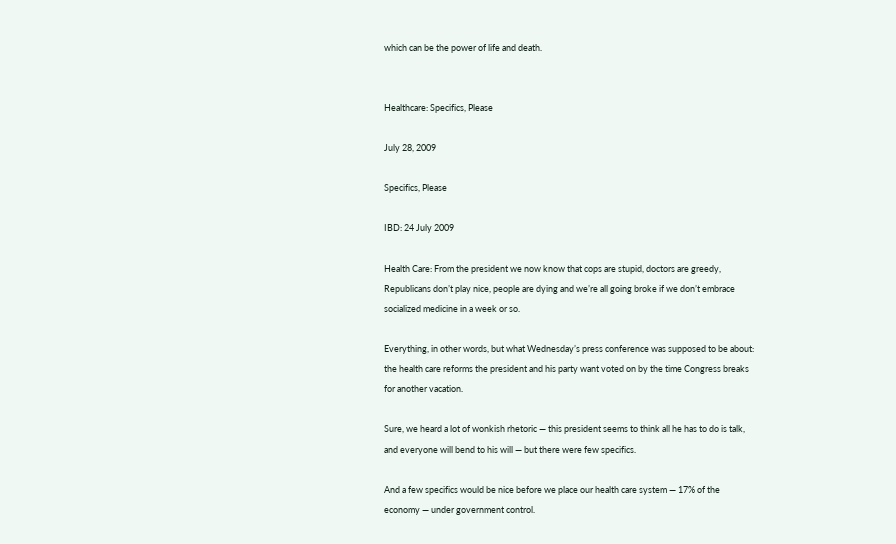which can be the power of life and death.


Healthcare: Specifics, Please

July 28, 2009

Specifics, Please

IBD: 24 July 2009

Health Care: From the president we now know that cops are stupid, doctors are greedy, Republicans don’t play nice, people are dying and we’re all going broke if we don’t embrace socialized medicine in a week or so.

Everything, in other words, but what Wednesday’s press conference was supposed to be about: the health care reforms the president and his party want voted on by the time Congress breaks for another vacation.

Sure, we heard a lot of wonkish rhetoric — this president seems to think all he has to do is talk, and everyone will bend to his will — but there were few specifics.

And a few specifics would be nice before we place our health care system — 17% of the economy — under government control.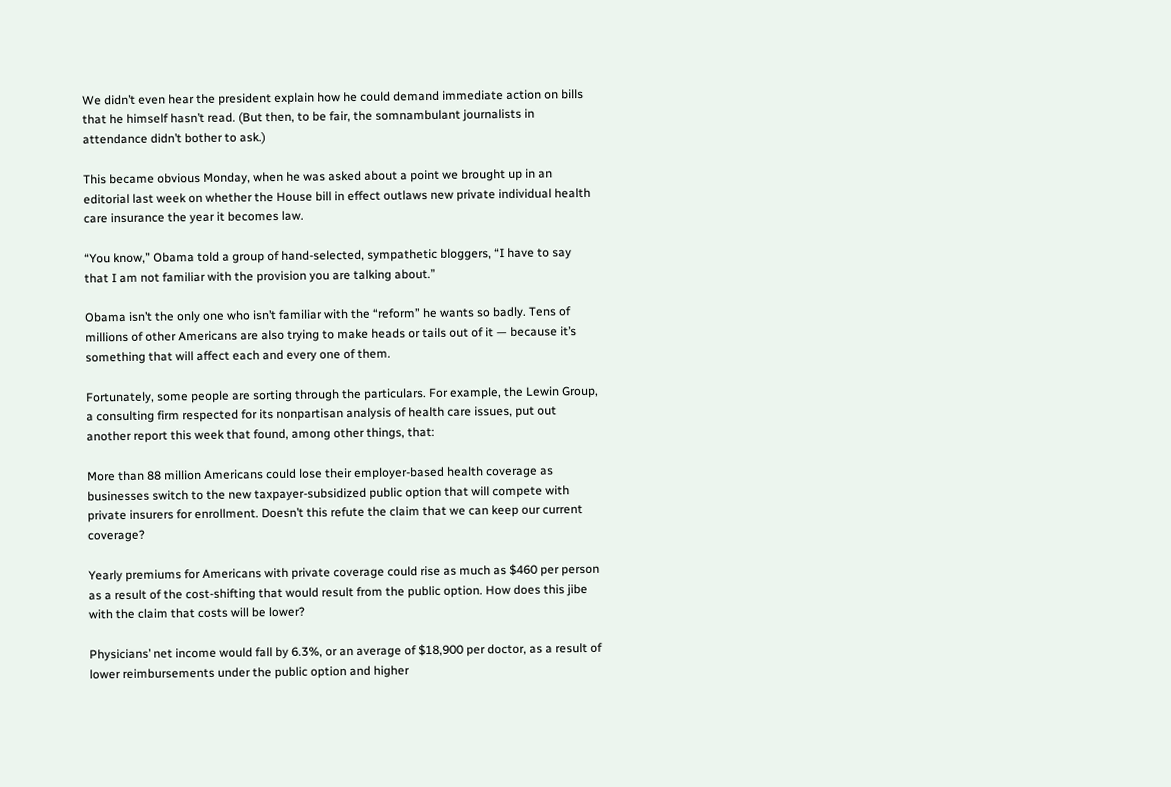We didn’t even hear the president explain how he could demand immediate action on bills that he himself hasn’t read. (But then, to be fair, the somnambulant journalists in attendance didn’t bother to ask.)

This became obvious Monday, when he was asked about a point we brought up in an editorial last week on whether the House bill in effect outlaws new private individual health care insurance the year it becomes law.

“You know,” Obama told a group of hand-selected, sympathetic bloggers, “I have to say that I am not familiar with the provision you are talking about.”

Obama isn’t the only one who isn’t familiar with the “reform” he wants so badly. Tens of millions of other Americans are also trying to make heads or tails out of it — because it’s something that will affect each and every one of them.

Fortunately, some people are sorting through the particulars. For example, the Lewin Group, a consulting firm respected for its nonpartisan analysis of health care issues, put out another report this week that found, among other things, that:

More than 88 million Americans could lose their employer-based health coverage as businesses switch to the new taxpayer-subsidized public option that will compete with private insurers for enrollment. Doesn’t this refute the claim that we can keep our current coverage?

Yearly premiums for Americans with private coverage could rise as much as $460 per person as a result of the cost-shifting that would result from the public option. How does this jibe with the claim that costs will be lower?

Physicians’ net income would fall by 6.3%, or an average of $18,900 per doctor, as a result of lower reimbursements under the public option and higher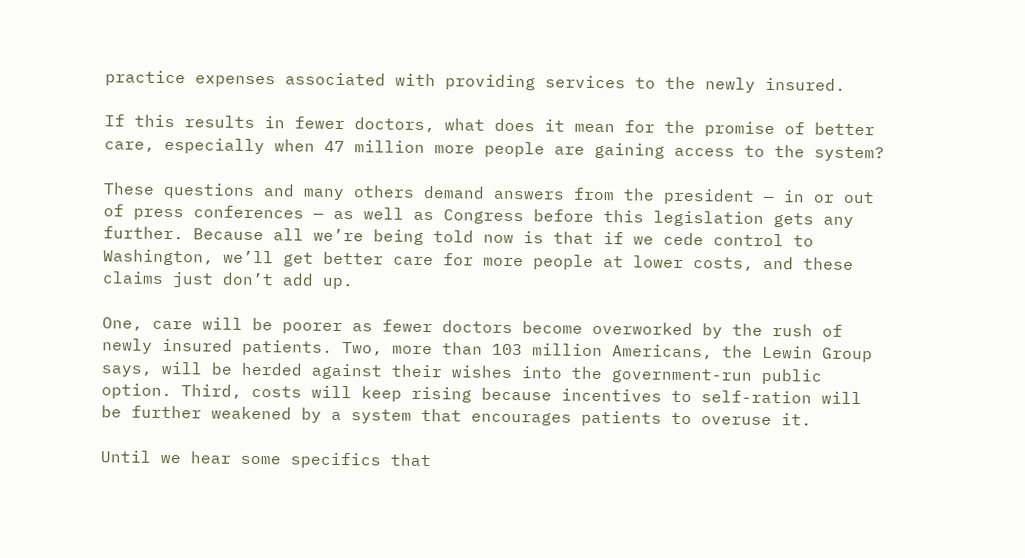practice expenses associated with providing services to the newly insured.

If this results in fewer doctors, what does it mean for the promise of better care, especially when 47 million more people are gaining access to the system?

These questions and many others demand answers from the president — in or out of press conferences — as well as Congress before this legislation gets any further. Because all we’re being told now is that if we cede control to Washington, we’ll get better care for more people at lower costs, and these claims just don’t add up.

One, care will be poorer as fewer doctors become overworked by the rush of newly insured patients. Two, more than 103 million Americans, the Lewin Group says, will be herded against their wishes into the government-run public option. Third, costs will keep rising because incentives to self-ration will be further weakened by a system that encourages patients to overuse it.

Until we hear some specifics that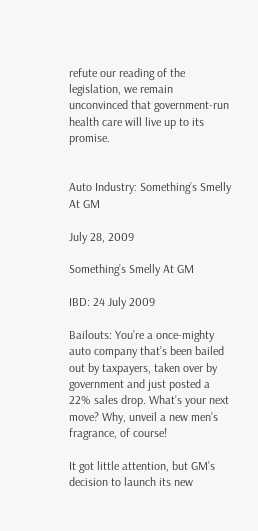refute our reading of the legislation, we remain unconvinced that government-run health care will live up to its promise.


Auto Industry: Something’s Smelly At GM

July 28, 2009

Something’s Smelly At GM

IBD: 24 July 2009

Bailouts: You’re a once-mighty auto company that’s been bailed out by taxpayers, taken over by government and just posted a 22% sales drop. What’s your next move? Why, unveil a new men’s fragrance, of course!

It got little attention, but GM’s decision to launch its new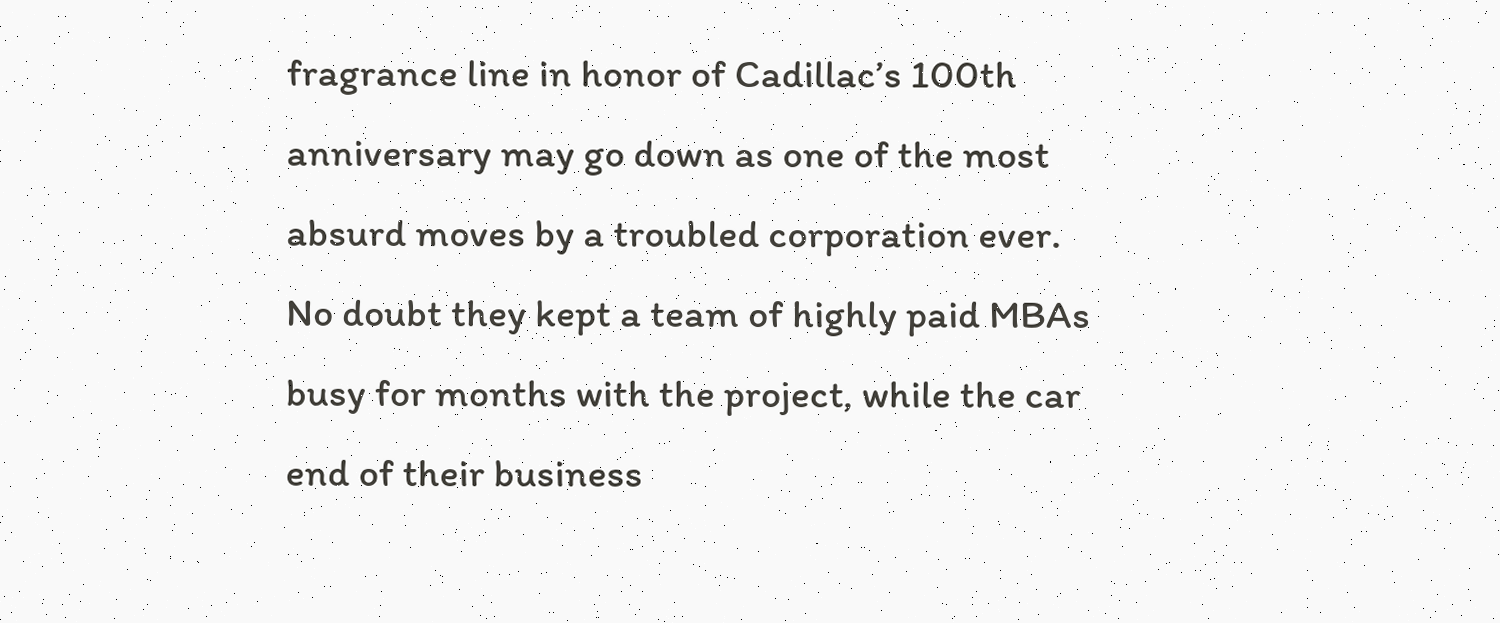fragrance line in honor of Cadillac’s 100th anniversary may go down as one of the most absurd moves by a troubled corporation ever. No doubt they kept a team of highly paid MBAs busy for months with the project, while the car end of their business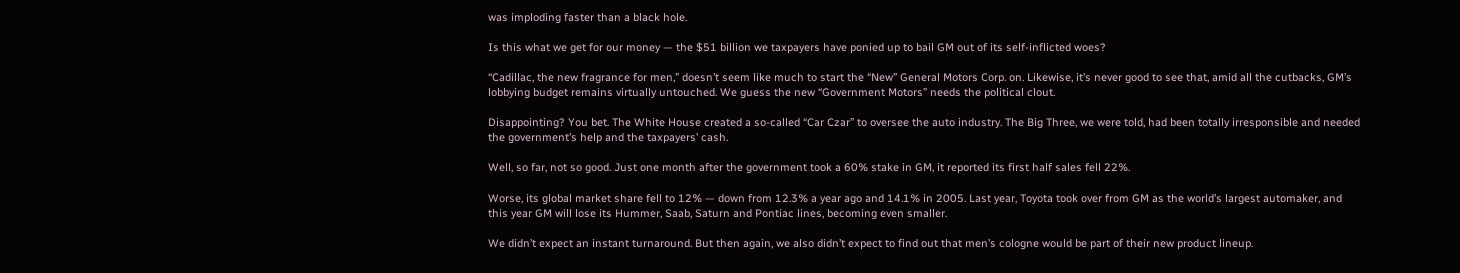was imploding faster than a black hole.

Is this what we get for our money — the $51 billion we taxpayers have ponied up to bail GM out of its self-inflicted woes?

“Cadillac, the new fragrance for men,” doesn’t seem like much to start the “New” General Motors Corp. on. Likewise, it’s never good to see that, amid all the cutbacks, GM’s lobbying budget remains virtually untouched. We guess the new “Government Motors” needs the political clout.

Disappointing? You bet. The White House created a so-called “Car Czar” to oversee the auto industry. The Big Three, we were told, had been totally irresponsible and needed the government’s help and the taxpayers’ cash.

Well, so far, not so good. Just one month after the government took a 60% stake in GM, it reported its first half sales fell 22%.

Worse, its global market share fell to 12% — down from 12.3% a year ago and 14.1% in 2005. Last year, Toyota took over from GM as the world’s largest automaker, and this year GM will lose its Hummer, Saab, Saturn and Pontiac lines, becoming even smaller.

We didn’t expect an instant turnaround. But then again, we also didn’t expect to find out that men’s cologne would be part of their new product lineup.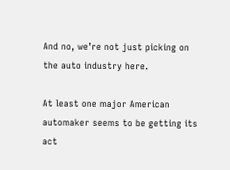And no, we’re not just picking on the auto industry here.

At least one major American automaker seems to be getting its act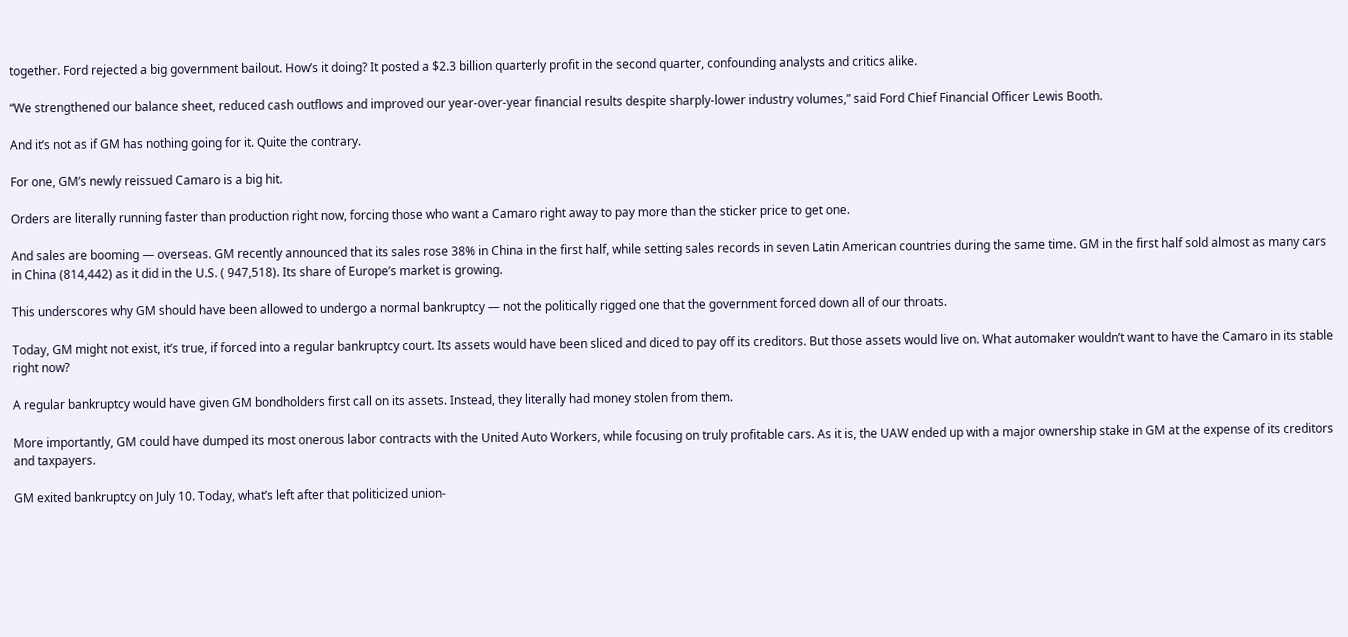together. Ford rejected a big government bailout. How’s it doing? It posted a $2.3 billion quarterly profit in the second quarter, confounding analysts and critics alike.

“We strengthened our balance sheet, reduced cash outflows and improved our year-over-year financial results despite sharply-lower industry volumes,” said Ford Chief Financial Officer Lewis Booth.

And it’s not as if GM has nothing going for it. Quite the contrary.

For one, GM’s newly reissued Camaro is a big hit.

Orders are literally running faster than production right now, forcing those who want a Camaro right away to pay more than the sticker price to get one.

And sales are booming — overseas. GM recently announced that its sales rose 38% in China in the first half, while setting sales records in seven Latin American countries during the same time. GM in the first half sold almost as many cars in China (814,442) as it did in the U.S. ( 947,518). Its share of Europe’s market is growing.

This underscores why GM should have been allowed to undergo a normal bankruptcy — not the politically rigged one that the government forced down all of our throats.

Today, GM might not exist, it’s true, if forced into a regular bankruptcy court. Its assets would have been sliced and diced to pay off its creditors. But those assets would live on. What automaker wouldn’t want to have the Camaro in its stable right now?

A regular bankruptcy would have given GM bondholders first call on its assets. Instead, they literally had money stolen from them.

More importantly, GM could have dumped its most onerous labor contracts with the United Auto Workers, while focusing on truly profitable cars. As it is, the UAW ended up with a major ownership stake in GM at the expense of its creditors and taxpayers.

GM exited bankruptcy on July 10. Today, what’s left after that politicized union-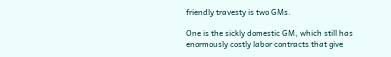friendly travesty is two GMs.

One is the sickly domestic GM, which still has enormously costly labor contracts that give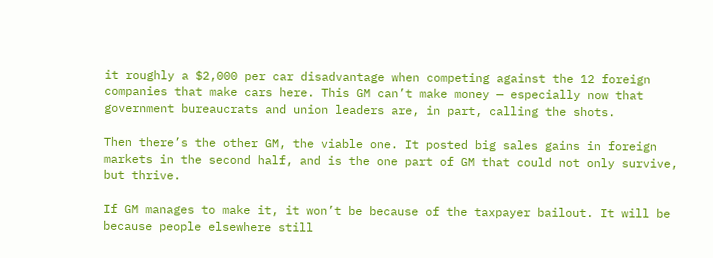it roughly a $2,000 per car disadvantage when competing against the 12 foreign companies that make cars here. This GM can’t make money — especially now that government bureaucrats and union leaders are, in part, calling the shots.

Then there’s the other GM, the viable one. It posted big sales gains in foreign markets in the second half, and is the one part of GM that could not only survive, but thrive.

If GM manages to make it, it won’t be because of the taxpayer bailout. It will be because people elsewhere still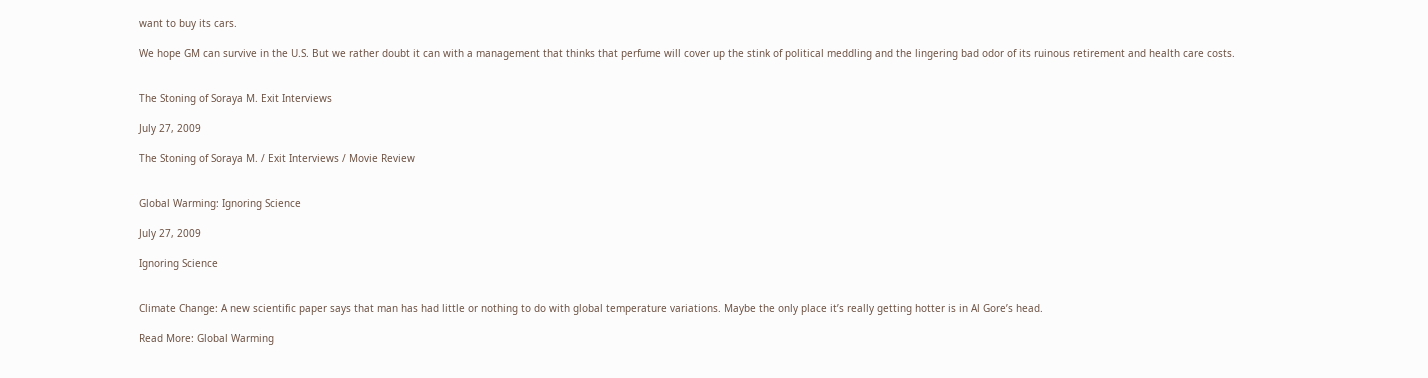want to buy its cars.

We hope GM can survive in the U.S. But we rather doubt it can with a management that thinks that perfume will cover up the stink of political meddling and the lingering bad odor of its ruinous retirement and health care costs.


The Stoning of Soraya M. Exit Interviews

July 27, 2009

The Stoning of Soraya M. / Exit Interviews / Movie Review


Global Warming: Ignoring Science

July 27, 2009

Ignoring Science


Climate Change: A new scientific paper says that man has had little or nothing to do with global temperature variations. Maybe the only place it’s really getting hotter is in Al Gore’s head.

Read More: Global Warming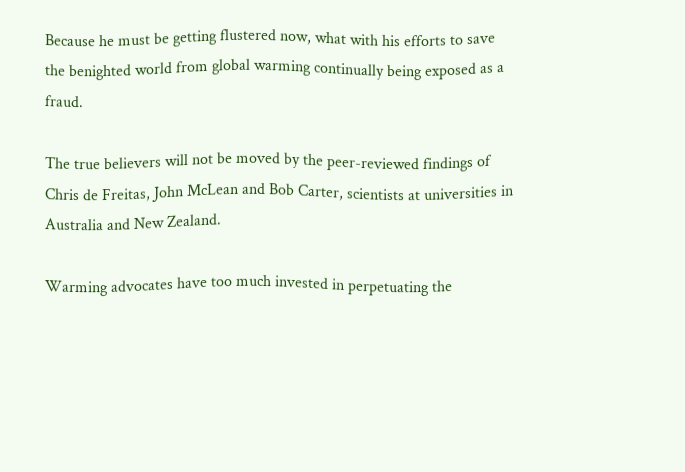Because he must be getting flustered now, what with his efforts to save the benighted world from global warming continually being exposed as a fraud.

The true believers will not be moved by the peer-reviewed findings of Chris de Freitas, John McLean and Bob Carter, scientists at universities in Australia and New Zealand.

Warming advocates have too much invested in perpetuating the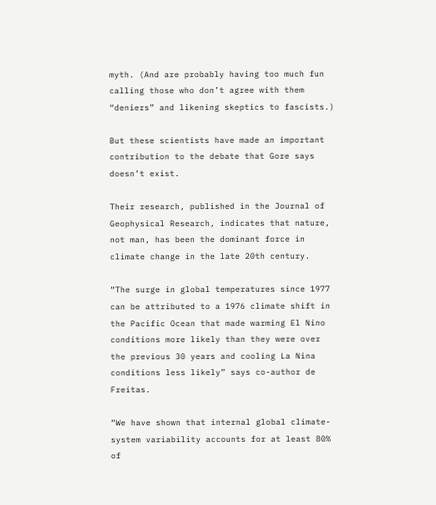myth. (And are probably having too much fun calling those who don’t agree with them “deniers” and likening skeptics to fascists.)

But these scientists have made an important contribution to the debate that Gore says doesn’t exist.

Their research, published in the Journal of Geophysical Research, indicates that nature, not man, has been the dominant force in climate change in the late 20th century.

“The surge in global temperatures since 1977 can be attributed to a 1976 climate shift in the Pacific Ocean that made warming El Nino conditions more likely than they were over the previous 30 years and cooling La Nina conditions less likely” says co-author de Freitas.

“We have shown that internal global climate-system variability accounts for at least 80% of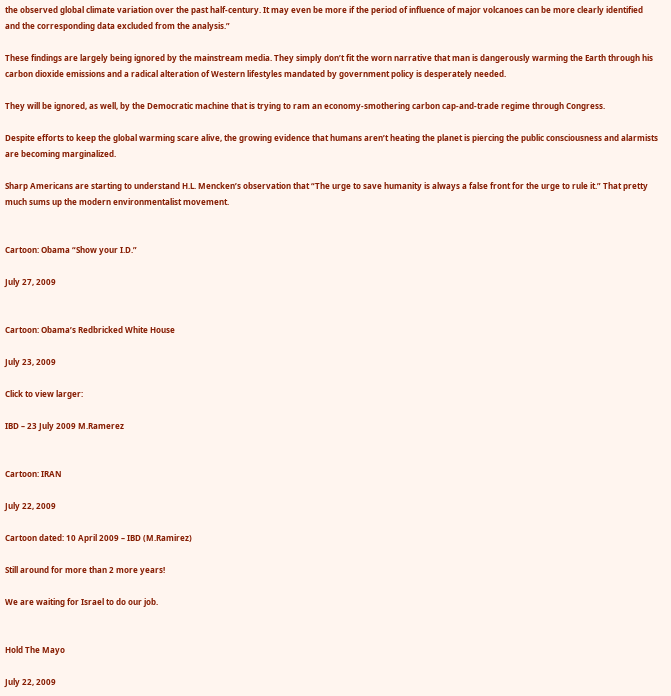the observed global climate variation over the past half-century. It may even be more if the period of influence of major volcanoes can be more clearly identified and the corresponding data excluded from the analysis.”

These findings are largely being ignored by the mainstream media. They simply don’t fit the worn narrative that man is dangerously warming the Earth through his carbon dioxide emissions and a radical alteration of Western lifestyles mandated by government policy is desperately needed.

They will be ignored, as well, by the Democratic machine that is trying to ram an economy-smothering carbon cap-and-trade regime through Congress.

Despite efforts to keep the global warming scare alive, the growing evidence that humans aren’t heating the planet is piercing the public consciousness and alarmists are becoming marginalized.

Sharp Americans are starting to understand H.L. Mencken’s observation that “The urge to save humanity is always a false front for the urge to rule it.” That pretty much sums up the modern environmentalist movement.


Cartoon: Obama “Show your I.D.”

July 27, 2009


Cartoon: Obama’s Redbricked White House

July 23, 2009

Click to view larger:

IBD – 23 July 2009 M.Ramerez


Cartoon: IRAN

July 22, 2009

Cartoon dated: 10 April 2009 – IBD (M.Ramirez)

Still around for more than 2 more years!

We are waiting for Israel to do our job.


Hold The Mayo

July 22, 2009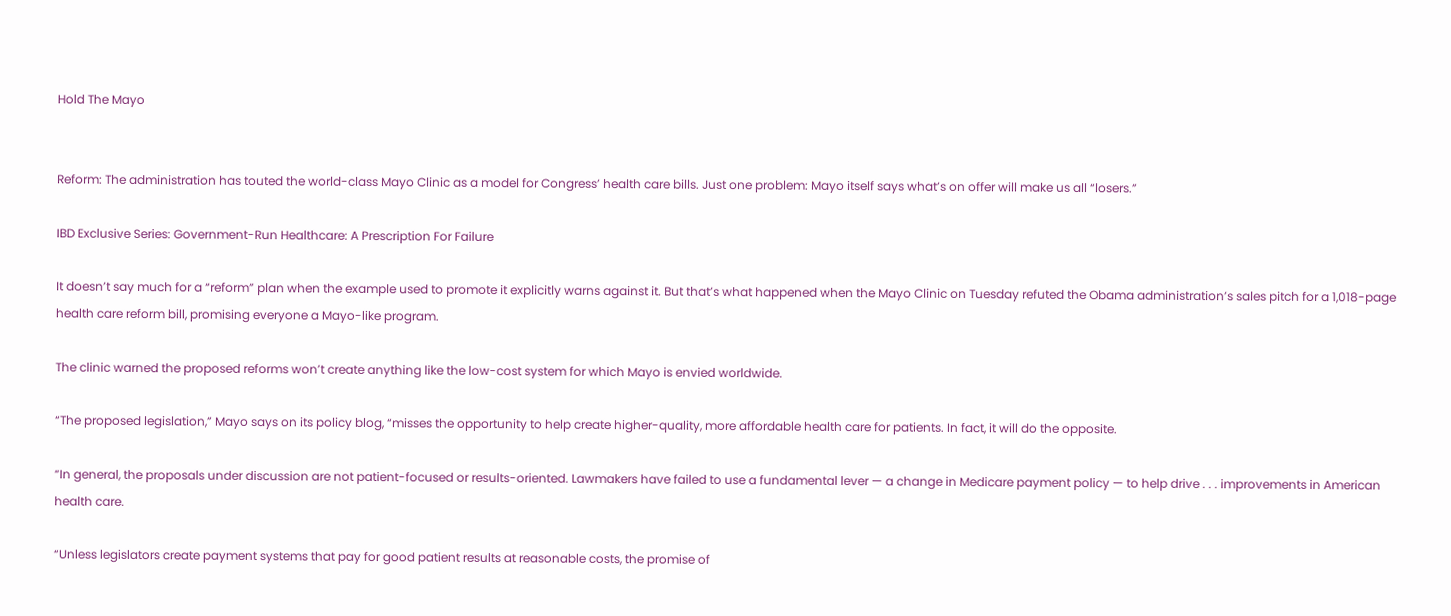Hold The Mayo


Reform: The administration has touted the world-class Mayo Clinic as a model for Congress’ health care bills. Just one problem: Mayo itself says what’s on offer will make us all “losers.”

IBD Exclusive Series: Government-Run Healthcare: A Prescription For Failure

It doesn’t say much for a “reform” plan when the example used to promote it explicitly warns against it. But that’s what happened when the Mayo Clinic on Tuesday refuted the Obama administration’s sales pitch for a 1,018-page health care reform bill, promising everyone a Mayo-like program.

The clinic warned the proposed reforms won’t create anything like the low-cost system for which Mayo is envied worldwide.

“The proposed legislation,” Mayo says on its policy blog, “misses the opportunity to help create higher-quality, more affordable health care for patients. In fact, it will do the opposite.

“In general, the proposals under discussion are not patient-focused or results-oriented. Lawmakers have failed to use a fundamental lever — a change in Medicare payment policy — to help drive . . . improvements in American health care.

“Unless legislators create payment systems that pay for good patient results at reasonable costs, the promise of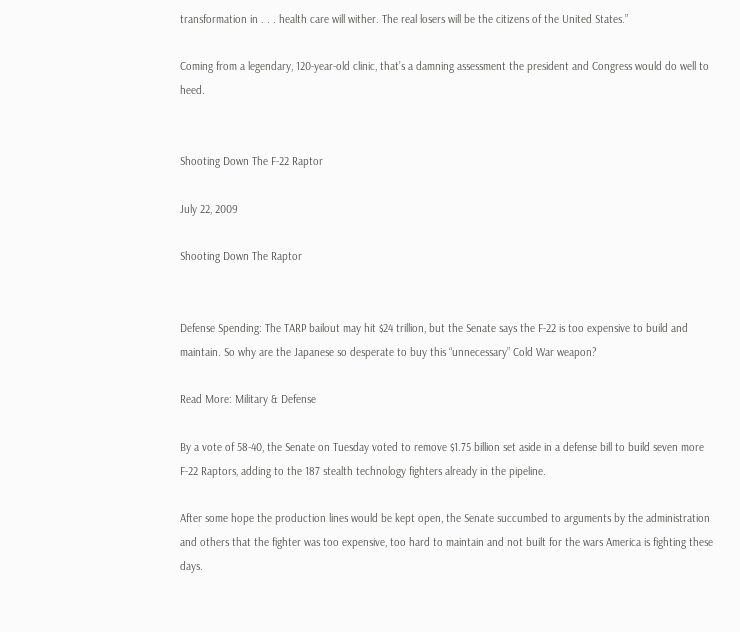transformation in . . . health care will wither. The real losers will be the citizens of the United States.”

Coming from a legendary, 120-year-old clinic, that’s a damning assessment the president and Congress would do well to heed.


Shooting Down The F-22 Raptor

July 22, 2009

Shooting Down The Raptor


Defense Spending: The TARP bailout may hit $24 trillion, but the Senate says the F-22 is too expensive to build and maintain. So why are the Japanese so desperate to buy this “unnecessary” Cold War weapon?

Read More: Military & Defense

By a vote of 58-40, the Senate on Tuesday voted to remove $1.75 billion set aside in a defense bill to build seven more F-22 Raptors, adding to the 187 stealth technology fighters already in the pipeline.

After some hope the production lines would be kept open, the Senate succumbed to arguments by the administration and others that the fighter was too expensive, too hard to maintain and not built for the wars America is fighting these days.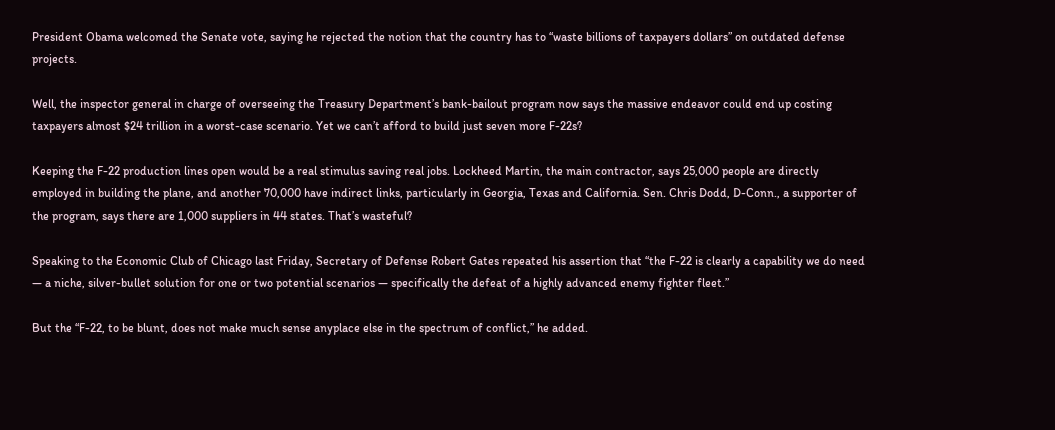President Obama welcomed the Senate vote, saying he rejected the notion that the country has to “waste billions of taxpayers dollars” on outdated defense projects.

Well, the inspector general in charge of overseeing the Treasury Department’s bank-bailout program now says the massive endeavor could end up costing taxpayers almost $24 trillion in a worst-case scenario. Yet we can’t afford to build just seven more F-22s?

Keeping the F-22 production lines open would be a real stimulus saving real jobs. Lockheed Martin, the main contractor, says 25,000 people are directly employed in building the plane, and another 70,000 have indirect links, particularly in Georgia, Texas and California. Sen. Chris Dodd, D-Conn., a supporter of the program, says there are 1,000 suppliers in 44 states. That’s wasteful?

Speaking to the Economic Club of Chicago last Friday, Secretary of Defense Robert Gates repeated his assertion that “the F-22 is clearly a capability we do need — a niche, silver-bullet solution for one or two potential scenarios — specifically the defeat of a highly advanced enemy fighter fleet.”

But the “F-22, to be blunt, does not make much sense anyplace else in the spectrum of conflict,” he added.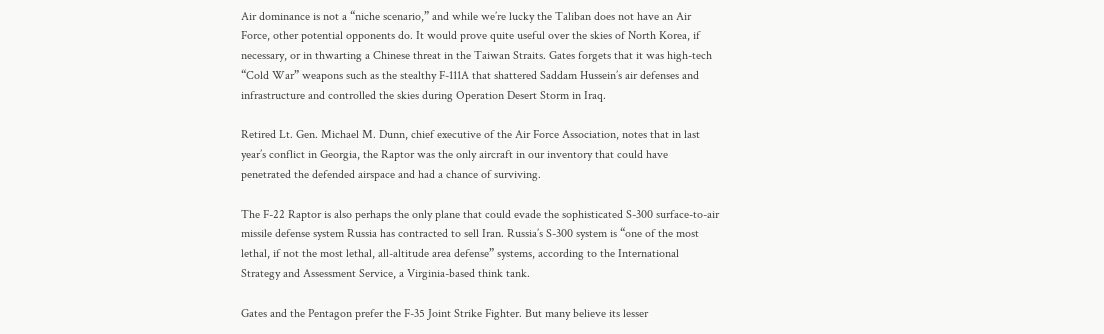Air dominance is not a “niche scenario,” and while we’re lucky the Taliban does not have an Air Force, other potential opponents do. It would prove quite useful over the skies of North Korea, if necessary, or in thwarting a Chinese threat in the Taiwan Straits. Gates forgets that it was high-tech “Cold War” weapons such as the stealthy F-111A that shattered Saddam Hussein’s air defenses and infrastructure and controlled the skies during Operation Desert Storm in Iraq.

Retired Lt. Gen. Michael M. Dunn, chief executive of the Air Force Association, notes that in last year’s conflict in Georgia, the Raptor was the only aircraft in our inventory that could have penetrated the defended airspace and had a chance of surviving.

The F-22 Raptor is also perhaps the only plane that could evade the sophisticated S-300 surface-to-air missile defense system Russia has contracted to sell Iran. Russia’s S-300 system is “one of the most lethal, if not the most lethal, all-altitude area defense” systems, according to the International Strategy and Assessment Service, a Virginia-based think tank.

Gates and the Pentagon prefer the F-35 Joint Strike Fighter. But many believe its lesser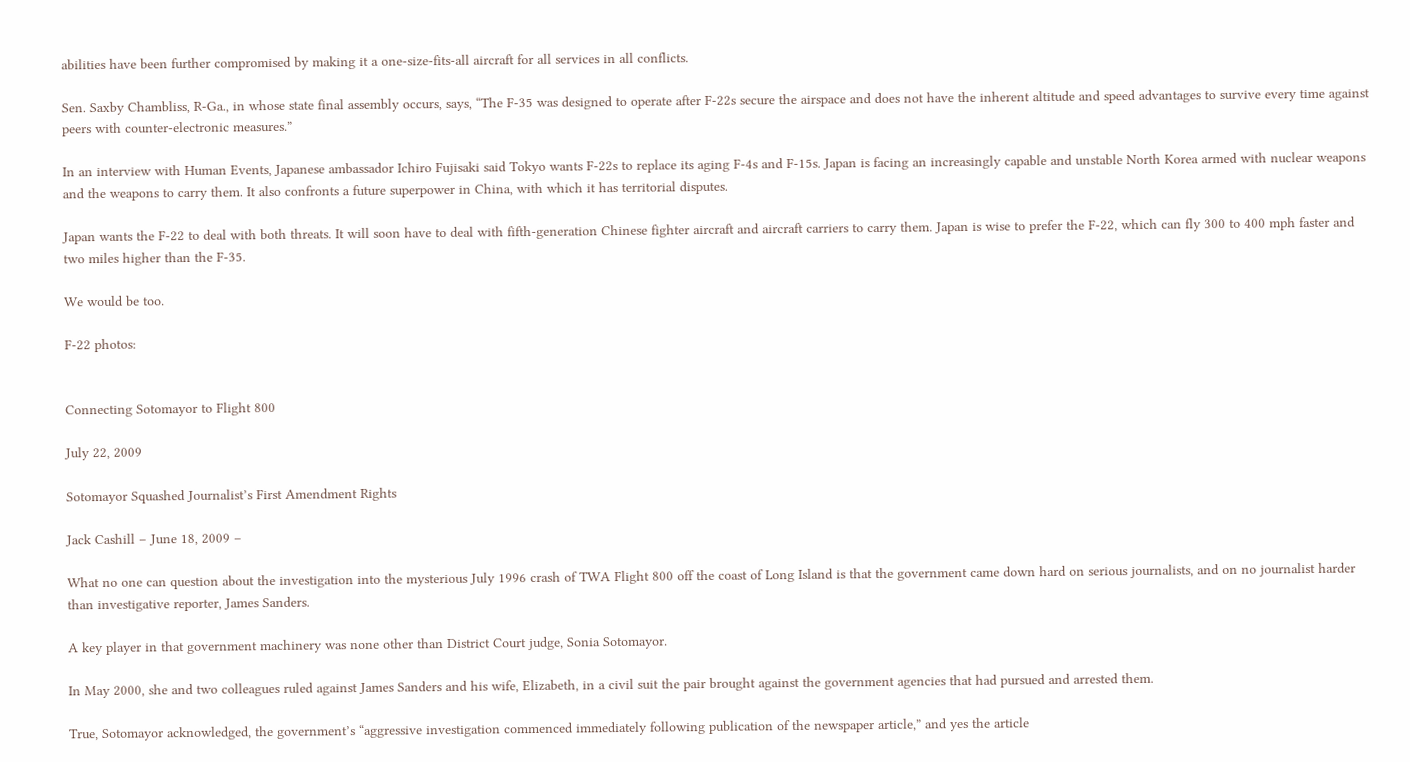abilities have been further compromised by making it a one-size-fits-all aircraft for all services in all conflicts.

Sen. Saxby Chambliss, R-Ga., in whose state final assembly occurs, says, “The F-35 was designed to operate after F-22s secure the airspace and does not have the inherent altitude and speed advantages to survive every time against peers with counter-electronic measures.”

In an interview with Human Events, Japanese ambassador Ichiro Fujisaki said Tokyo wants F-22s to replace its aging F-4s and F-15s. Japan is facing an increasingly capable and unstable North Korea armed with nuclear weapons and the weapons to carry them. It also confronts a future superpower in China, with which it has territorial disputes.

Japan wants the F-22 to deal with both threats. It will soon have to deal with fifth-generation Chinese fighter aircraft and aircraft carriers to carry them. Japan is wise to prefer the F-22, which can fly 300 to 400 mph faster and two miles higher than the F-35.

We would be too.

F-22 photos:


Connecting Sotomayor to Flight 800

July 22, 2009

Sotomayor Squashed Journalist’s First Amendment Rights

Jack Cashill – June 18, 2009 –

What no one can question about the investigation into the mysterious July 1996 crash of TWA Flight 800 off the coast of Long Island is that the government came down hard on serious journalists, and on no journalist harder than investigative reporter, James Sanders.

A key player in that government machinery was none other than District Court judge, Sonia Sotomayor.

In May 2000, she and two colleagues ruled against James Sanders and his wife, Elizabeth, in a civil suit the pair brought against the government agencies that had pursued and arrested them.

True, Sotomayor acknowledged, the government’s “aggressive investigation commenced immediately following publication of the newspaper article,” and yes the article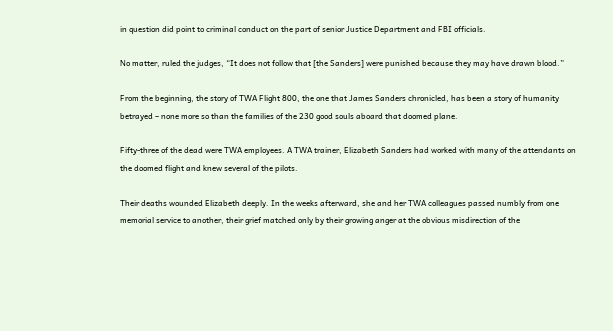in question did point to criminal conduct on the part of senior Justice Department and FBI officials.

No matter, ruled the judges, “It does not follow that [the Sanders] were punished because they may have drawn blood.”

From the beginning, the story of TWA Flight 800, the one that James Sanders chronicled, has been a story of humanity betrayed – none more so than the families of the 230 good souls aboard that doomed plane.

Fifty-three of the dead were TWA employees. A TWA trainer, Elizabeth Sanders had worked with many of the attendants on the doomed flight and knew several of the pilots.

Their deaths wounded Elizabeth deeply. In the weeks afterward, she and her TWA colleagues passed numbly from one memorial service to another, their grief matched only by their growing anger at the obvious misdirection of the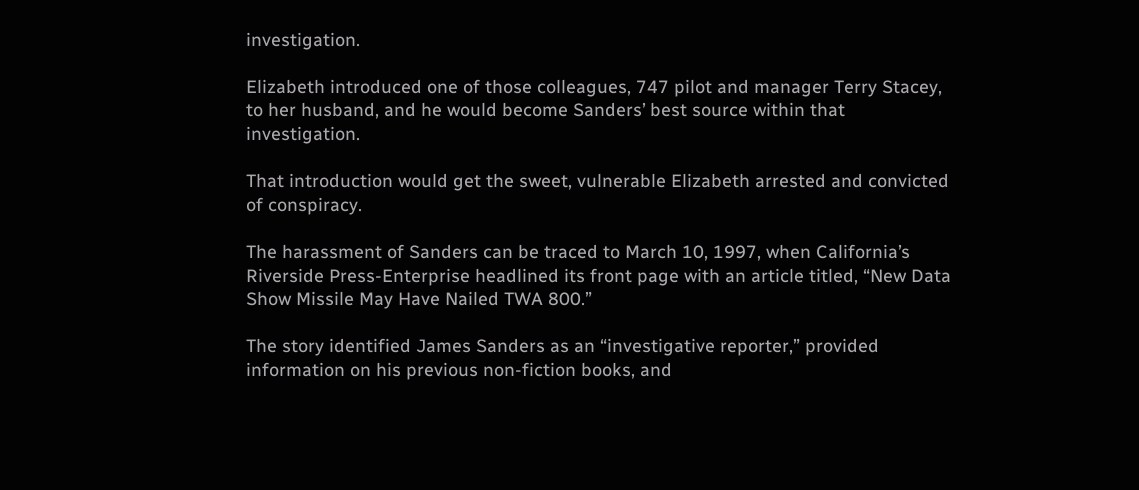investigation.

Elizabeth introduced one of those colleagues, 747 pilot and manager Terry Stacey, to her husband, and he would become Sanders’ best source within that investigation.

That introduction would get the sweet, vulnerable Elizabeth arrested and convicted of conspiracy.

The harassment of Sanders can be traced to March 10, 1997, when California’s Riverside Press-Enterprise headlined its front page with an article titled, “New Data Show Missile May Have Nailed TWA 800.”

The story identified James Sanders as an “investigative reporter,” provided information on his previous non-fiction books, and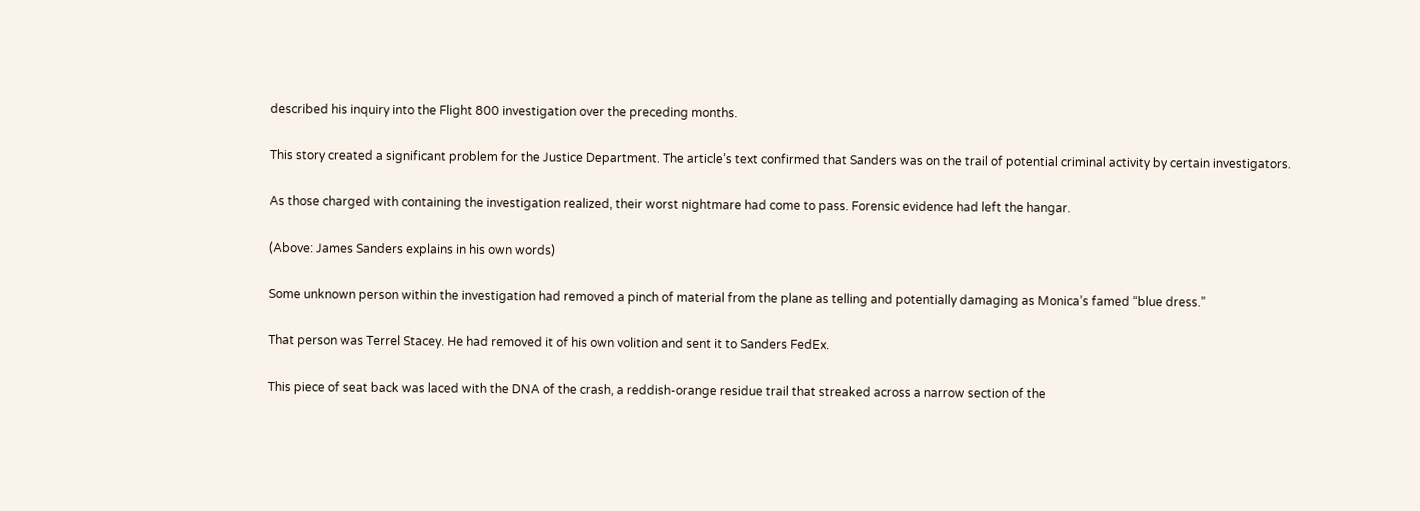described his inquiry into the Flight 800 investigation over the preceding months.

This story created a significant problem for the Justice Department. The article’s text confirmed that Sanders was on the trail of potential criminal activity by certain investigators.

As those charged with containing the investigation realized, their worst nightmare had come to pass. Forensic evidence had left the hangar.

(Above: James Sanders explains in his own words)

Some unknown person within the investigation had removed a pinch of material from the plane as telling and potentially damaging as Monica’s famed “blue dress.”

That person was Terrel Stacey. He had removed it of his own volition and sent it to Sanders FedEx.

This piece of seat back was laced with the DNA of the crash, a reddish-orange residue trail that streaked across a narrow section of the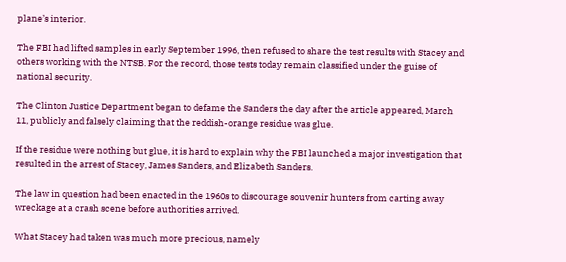plane’s interior.

The FBI had lifted samples in early September 1996, then refused to share the test results with Stacey and others working with the NTSB. For the record, those tests today remain classified under the guise of national security.

The Clinton Justice Department began to defame the Sanders the day after the article appeared, March 11, publicly and falsely claiming that the reddish-orange residue was glue.

If the residue were nothing but glue, it is hard to explain why the FBI launched a major investigation that resulted in the arrest of Stacey, James Sanders, and Elizabeth Sanders.

The law in question had been enacted in the 1960s to discourage souvenir hunters from carting away wreckage at a crash scene before authorities arrived.

What Stacey had taken was much more precious, namely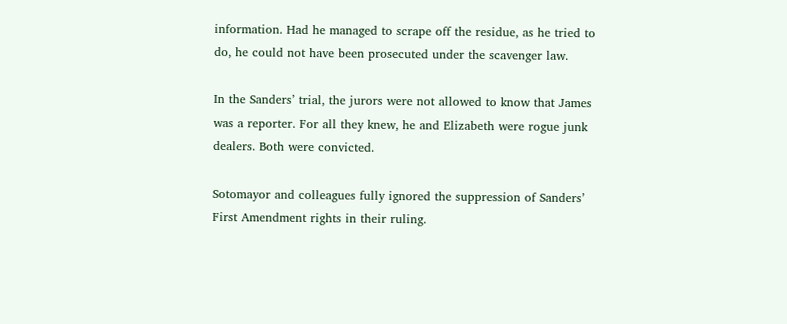information. Had he managed to scrape off the residue, as he tried to do, he could not have been prosecuted under the scavenger law.

In the Sanders’ trial, the jurors were not allowed to know that James was a reporter. For all they knew, he and Elizabeth were rogue junk dealers. Both were convicted.

Sotomayor and colleagues fully ignored the suppression of Sanders’ First Amendment rights in their ruling.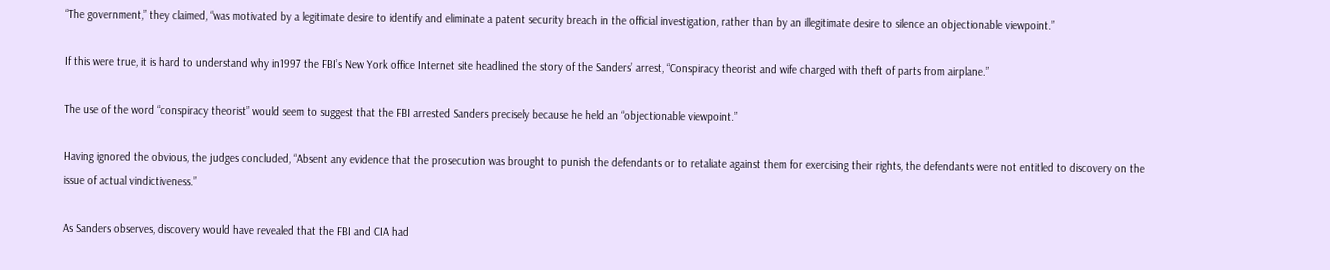“The government,” they claimed, “was motivated by a legitimate desire to identify and eliminate a patent security breach in the official investigation, rather than by an illegitimate desire to silence an objectionable viewpoint.”

If this were true, it is hard to understand why in1997 the FBI’s New York office Internet site headlined the story of the Sanders’ arrest, “Conspiracy theorist and wife charged with theft of parts from airplane.”

The use of the word “conspiracy theorist” would seem to suggest that the FBI arrested Sanders precisely because he held an “objectionable viewpoint.”

Having ignored the obvious, the judges concluded, “Absent any evidence that the prosecution was brought to punish the defendants or to retaliate against them for exercising their rights, the defendants were not entitled to discovery on the issue of actual vindictiveness.”

As Sanders observes, discovery would have revealed that the FBI and CIA had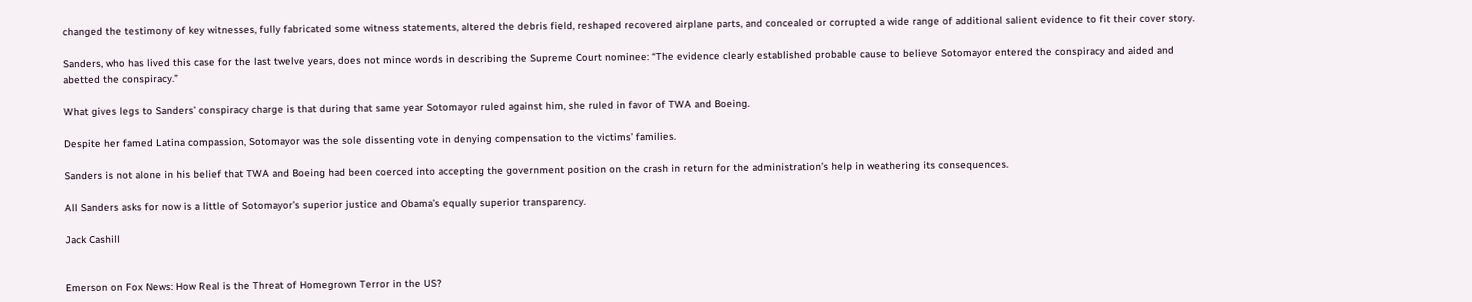changed the testimony of key witnesses, fully fabricated some witness statements, altered the debris field, reshaped recovered airplane parts, and concealed or corrupted a wide range of additional salient evidence to fit their cover story.

Sanders, who has lived this case for the last twelve years, does not mince words in describing the Supreme Court nominee: “The evidence clearly established probable cause to believe Sotomayor entered the conspiracy and aided and abetted the conspiracy.”

What gives legs to Sanders’ conspiracy charge is that during that same year Sotomayor ruled against him, she ruled in favor of TWA and Boeing.

Despite her famed Latina compassion, Sotomayor was the sole dissenting vote in denying compensation to the victims’ families.

Sanders is not alone in his belief that TWA and Boeing had been coerced into accepting the government position on the crash in return for the administration’s help in weathering its consequences.

All Sanders asks for now is a little of Sotomayor’s superior justice and Obama’s equally superior transparency.

Jack Cashill


Emerson on Fox News: How Real is the Threat of Homegrown Terror in the US?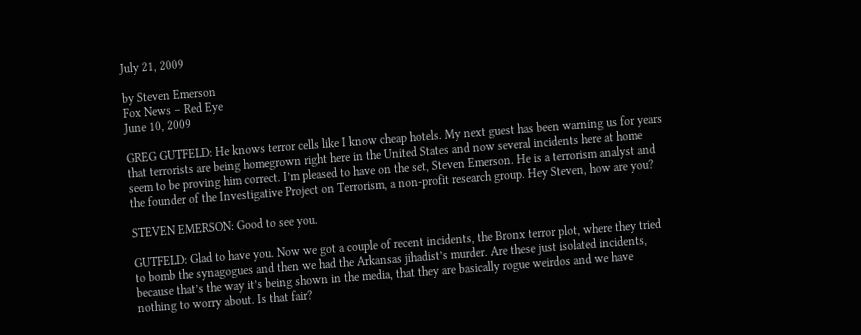July 21, 2009

by Steven Emerson
Fox News – Red Eye
June 10, 2009

GREG GUTFELD: He knows terror cells like I know cheap hotels. My next guest has been warning us for years that terrorists are being homegrown right here in the United States and now several incidents here at home seem to be proving him correct. I’m pleased to have on the set, Steven Emerson. He is a terrorism analyst and the founder of the Investigative Project on Terrorism, a non-profit research group. Hey Steven, how are you?

STEVEN EMERSON: Good to see you.

GUTFELD: Glad to have you. Now we got a couple of recent incidents, the Bronx terror plot, where they tried to bomb the synagogues and then we had the Arkansas jihadist’s murder. Are these just isolated incidents, because that’s the way it’s being shown in the media, that they are basically rogue weirdos and we have nothing to worry about. Is that fair?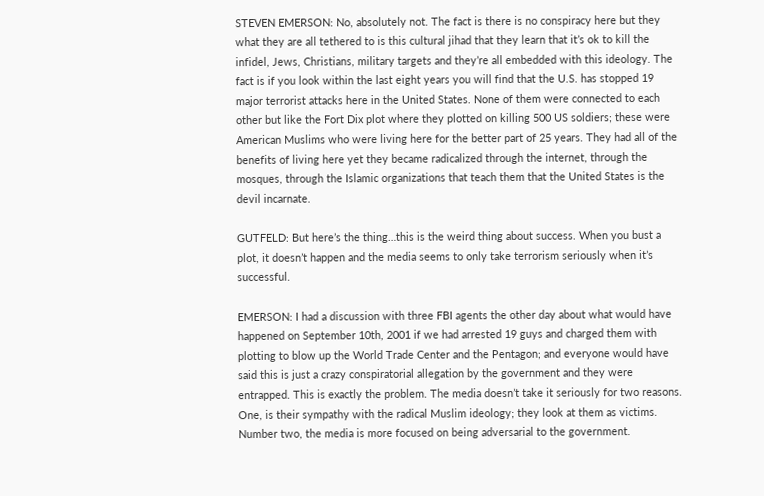STEVEN EMERSON: No, absolutely not. The fact is there is no conspiracy here but they what they are all tethered to is this cultural jihad that they learn that it’s ok to kill the infidel, Jews, Christians, military targets and they’re all embedded with this ideology. The fact is if you look within the last eight years you will find that the U.S. has stopped 19 major terrorist attacks here in the United States. None of them were connected to each other but like the Fort Dix plot where they plotted on killing 500 US soldiers; these were American Muslims who were living here for the better part of 25 years. They had all of the benefits of living here yet they became radicalized through the internet, through the mosques, through the Islamic organizations that teach them that the United States is the devil incarnate.

GUTFELD: But here’s the thing…this is the weird thing about success. When you bust a plot, it doesn’t happen and the media seems to only take terrorism seriously when it’s successful.

EMERSON: I had a discussion with three FBI agents the other day about what would have happened on September 10th, 2001 if we had arrested 19 guys and charged them with plotting to blow up the World Trade Center and the Pentagon; and everyone would have said this is just a crazy conspiratorial allegation by the government and they were entrapped. This is exactly the problem. The media doesn’t take it seriously for two reasons. One, is their sympathy with the radical Muslim ideology; they look at them as victims. Number two, the media is more focused on being adversarial to the government.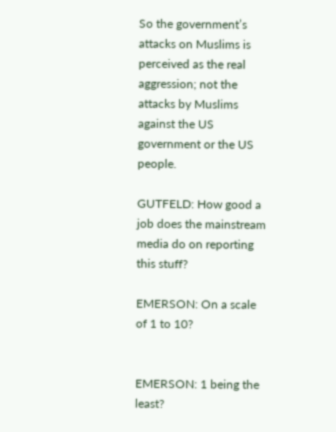So the government’s attacks on Muslims is perceived as the real aggression; not the attacks by Muslims against the US government or the US people.

GUTFELD: How good a job does the mainstream media do on reporting this stuff?

EMERSON: On a scale of 1 to 10?


EMERSON: 1 being the least?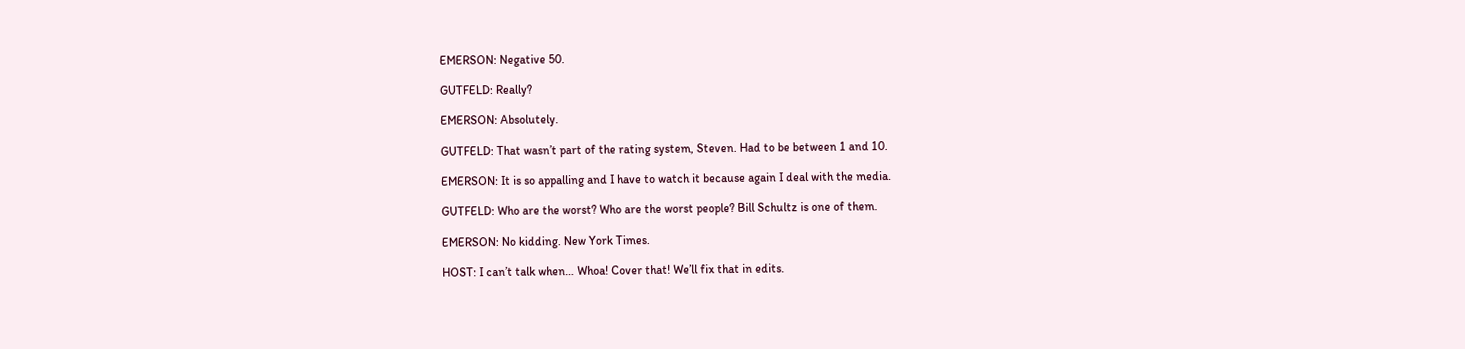EMERSON: Negative 50.

GUTFELD: Really?

EMERSON: Absolutely.

GUTFELD: That wasn’t part of the rating system, Steven. Had to be between 1 and 10.

EMERSON: It is so appalling and I have to watch it because again I deal with the media.

GUTFELD: Who are the worst? Who are the worst people? Bill Schultz is one of them.

EMERSON: No kidding. New York Times.

HOST: I can’t talk when… Whoa! Cover that! We’ll fix that in edits.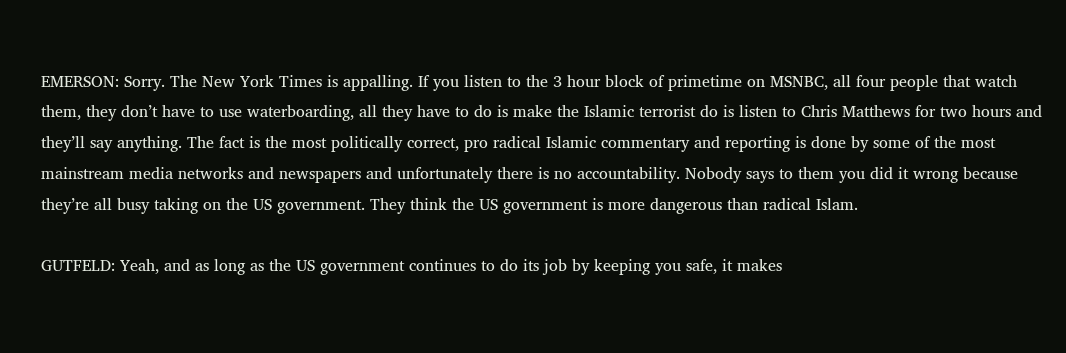EMERSON: Sorry. The New York Times is appalling. If you listen to the 3 hour block of primetime on MSNBC, all four people that watch them, they don’t have to use waterboarding, all they have to do is make the Islamic terrorist do is listen to Chris Matthews for two hours and they’ll say anything. The fact is the most politically correct, pro radical Islamic commentary and reporting is done by some of the most mainstream media networks and newspapers and unfortunately there is no accountability. Nobody says to them you did it wrong because they’re all busy taking on the US government. They think the US government is more dangerous than radical Islam.

GUTFELD: Yeah, and as long as the US government continues to do its job by keeping you safe, it makes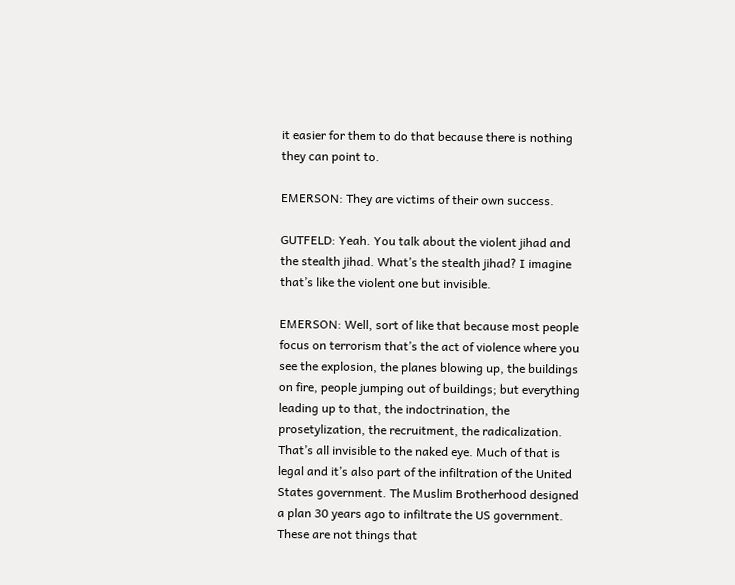it easier for them to do that because there is nothing they can point to.

EMERSON: They are victims of their own success.

GUTFELD: Yeah. You talk about the violent jihad and the stealth jihad. What’s the stealth jihad? I imagine that’s like the violent one but invisible.

EMERSON: Well, sort of like that because most people focus on terrorism that’s the act of violence where you see the explosion, the planes blowing up, the buildings on fire, people jumping out of buildings; but everything leading up to that, the indoctrination, the prosetylization, the recruitment, the radicalization. That’s all invisible to the naked eye. Much of that is legal and it’s also part of the infiltration of the United States government. The Muslim Brotherhood designed a plan 30 years ago to infiltrate the US government. These are not things that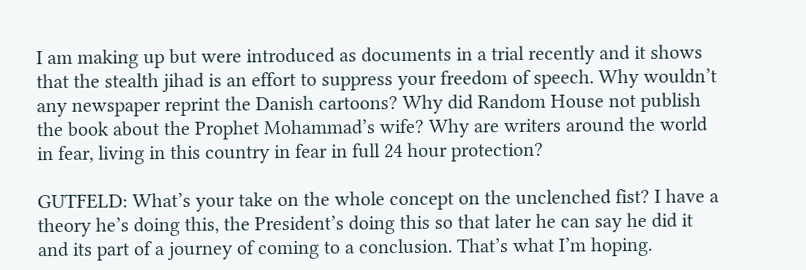I am making up but were introduced as documents in a trial recently and it shows that the stealth jihad is an effort to suppress your freedom of speech. Why wouldn’t any newspaper reprint the Danish cartoons? Why did Random House not publish the book about the Prophet Mohammad’s wife? Why are writers around the world in fear, living in this country in fear in full 24 hour protection?

GUTFELD: What’s your take on the whole concept on the unclenched fist? I have a theory he’s doing this, the President’s doing this so that later he can say he did it and its part of a journey of coming to a conclusion. That’s what I’m hoping.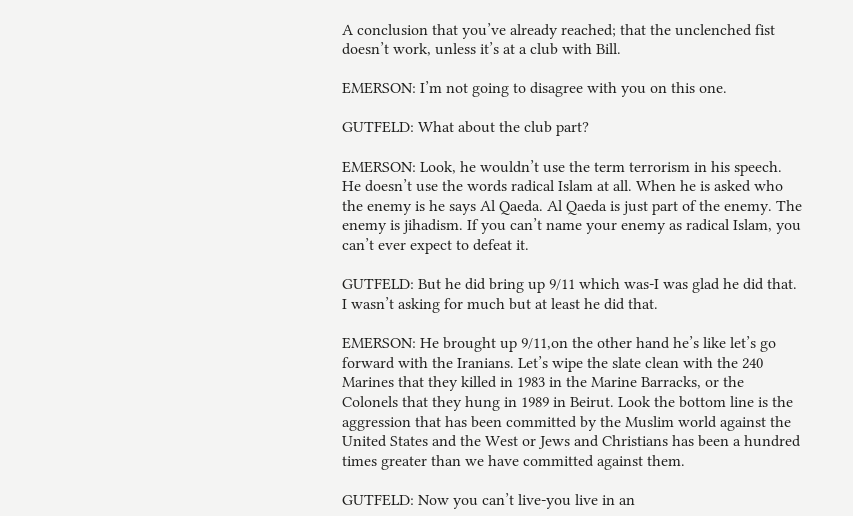A conclusion that you’ve already reached; that the unclenched fist doesn’t work, unless it’s at a club with Bill.

EMERSON: I’m not going to disagree with you on this one.

GUTFELD: What about the club part?

EMERSON: Look, he wouldn’t use the term terrorism in his speech. He doesn’t use the words radical Islam at all. When he is asked who the enemy is he says Al Qaeda. Al Qaeda is just part of the enemy. The enemy is jihadism. If you can’t name your enemy as radical Islam, you can’t ever expect to defeat it.

GUTFELD: But he did bring up 9/11 which was-I was glad he did that. I wasn’t asking for much but at least he did that.

EMERSON: He brought up 9/11,on the other hand he’s like let’s go forward with the Iranians. Let’s wipe the slate clean with the 240 Marines that they killed in 1983 in the Marine Barracks, or the Colonels that they hung in 1989 in Beirut. Look the bottom line is the aggression that has been committed by the Muslim world against the United States and the West or Jews and Christians has been a hundred times greater than we have committed against them.

GUTFELD: Now you can’t live-you live in an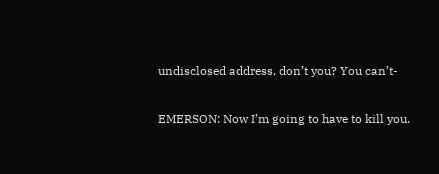undisclosed address, don’t you? You can’t-

EMERSON: Now I’m going to have to kill you.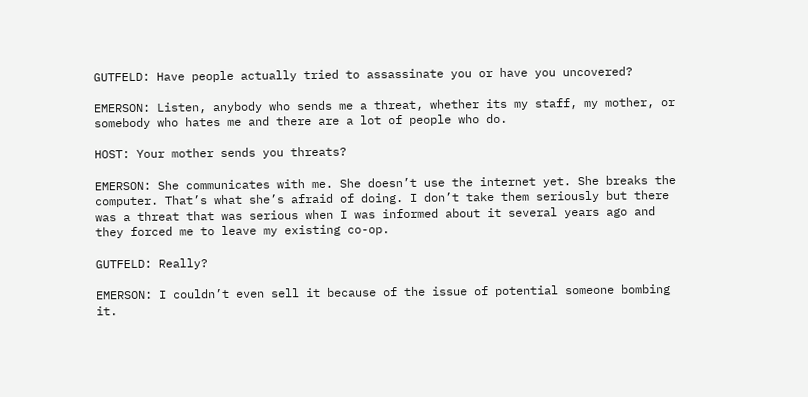GUTFELD: Have people actually tried to assassinate you or have you uncovered?

EMERSON: Listen, anybody who sends me a threat, whether its my staff, my mother, or somebody who hates me and there are a lot of people who do.

HOST: Your mother sends you threats?

EMERSON: She communicates with me. She doesn’t use the internet yet. She breaks the computer. That’s what she’s afraid of doing. I don’t take them seriously but there was a threat that was serious when I was informed about it several years ago and they forced me to leave my existing co-op.

GUTFELD: Really?

EMERSON: I couldn’t even sell it because of the issue of potential someone bombing it.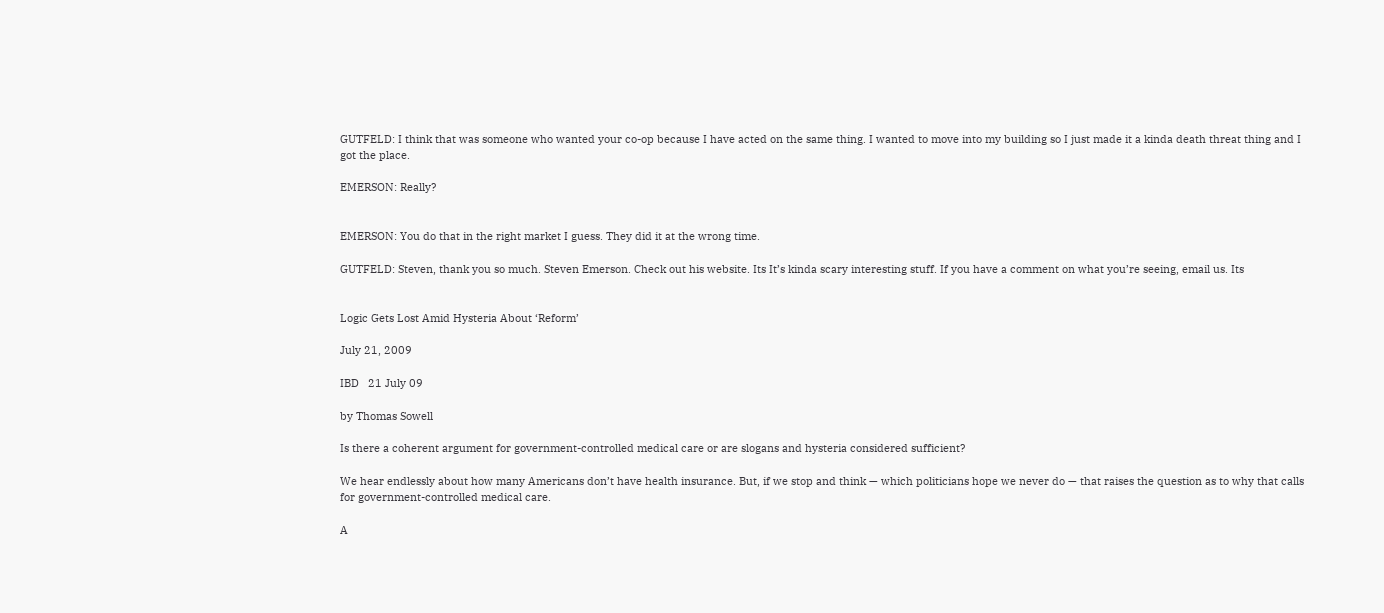GUTFELD: I think that was someone who wanted your co-op because I have acted on the same thing. I wanted to move into my building so I just made it a kinda death threat thing and I got the place.

EMERSON: Really?


EMERSON: You do that in the right market I guess. They did it at the wrong time.

GUTFELD: Steven, thank you so much. Steven Emerson. Check out his website. Its It’s kinda scary interesting stuff. If you have a comment on what you’re seeing, email us. Its


Logic Gets Lost Amid Hysteria About ‘Reform’

July 21, 2009

IBD   21 July 09

by Thomas Sowell

Is there a coherent argument for government-controlled medical care or are slogans and hysteria considered sufficient?

We hear endlessly about how many Americans don’t have health insurance. But, if we stop and think — which politicians hope we never do — that raises the question as to why that calls for government-controlled medical care.

A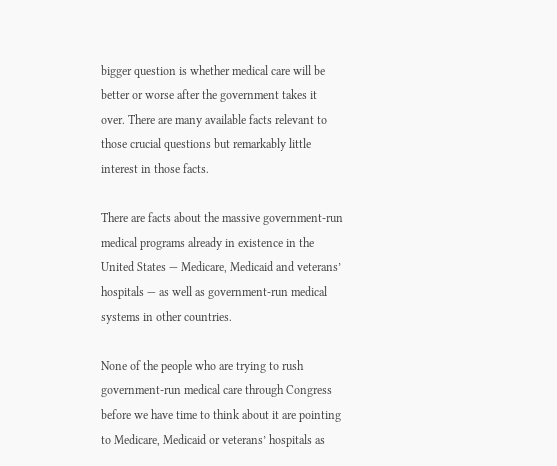bigger question is whether medical care will be better or worse after the government takes it over. There are many available facts relevant to those crucial questions but remarkably little interest in those facts.

There are facts about the massive government-run medical programs already in existence in the United States — Medicare, Medicaid and veterans’ hospitals — as well as government-run medical systems in other countries.

None of the people who are trying to rush government-run medical care through Congress before we have time to think about it are pointing to Medicare, Medicaid or veterans’ hospitals as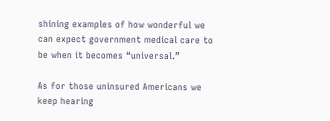shining examples of how wonderful we can expect government medical care to be when it becomes “universal.”

As for those uninsured Americans we keep hearing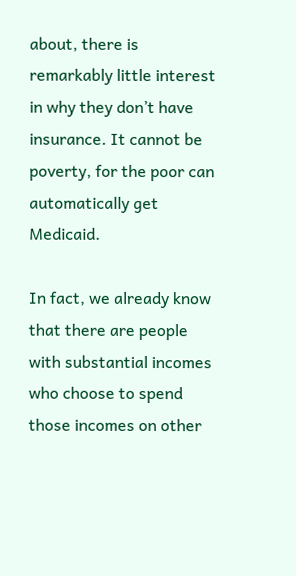about, there is remarkably little interest in why they don’t have insurance. It cannot be poverty, for the poor can automatically get Medicaid.

In fact, we already know that there are people with substantial incomes who choose to spend those incomes on other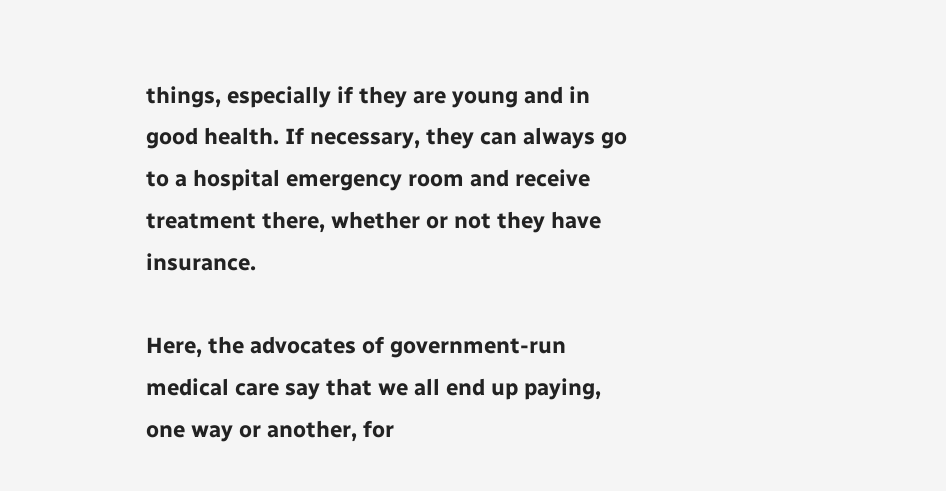things, especially if they are young and in good health. If necessary, they can always go to a hospital emergency room and receive treatment there, whether or not they have insurance.

Here, the advocates of government-run medical care say that we all end up paying, one way or another, for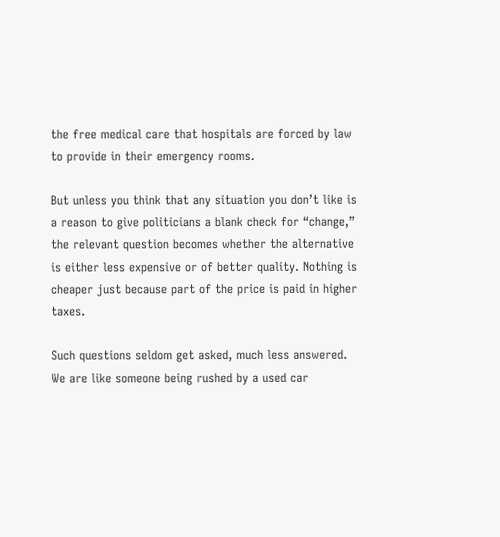the free medical care that hospitals are forced by law to provide in their emergency rooms.

But unless you think that any situation you don’t like is a reason to give politicians a blank check for “change,” the relevant question becomes whether the alternative is either less expensive or of better quality. Nothing is cheaper just because part of the price is paid in higher taxes.

Such questions seldom get asked, much less answered. We are like someone being rushed by a used car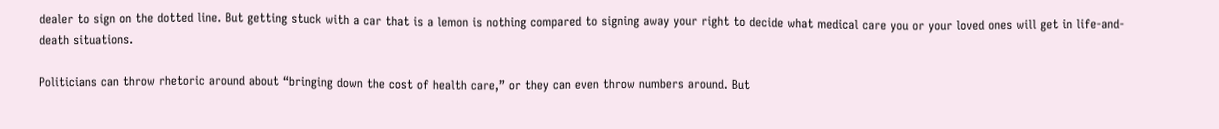dealer to sign on the dotted line. But getting stuck with a car that is a lemon is nothing compared to signing away your right to decide what medical care you or your loved ones will get in life-and-death situations.

Politicians can throw rhetoric around about “bringing down the cost of health care,” or they can even throw numbers around. But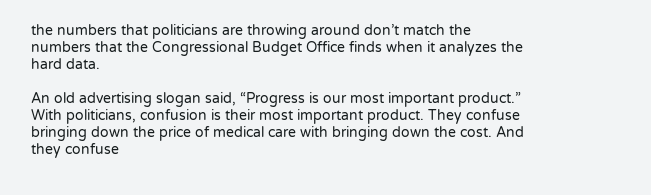the numbers that politicians are throwing around don’t match the numbers that the Congressional Budget Office finds when it analyzes the hard data.

An old advertising slogan said, “Progress is our most important product.” With politicians, confusion is their most important product. They confuse bringing down the price of medical care with bringing down the cost. And they confuse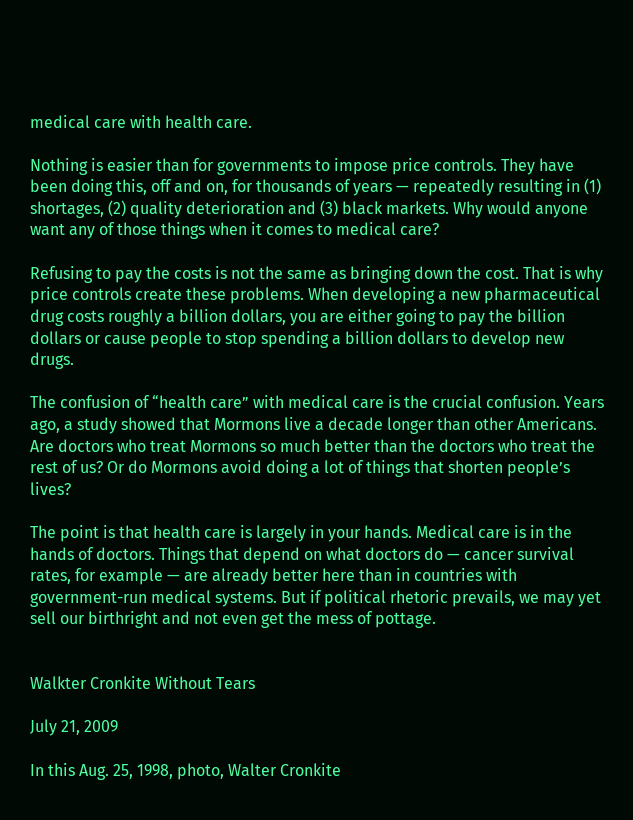medical care with health care.

Nothing is easier than for governments to impose price controls. They have been doing this, off and on, for thousands of years — repeatedly resulting in (1) shortages, (2) quality deterioration and (3) black markets. Why would anyone want any of those things when it comes to medical care?

Refusing to pay the costs is not the same as bringing down the cost. That is why price controls create these problems. When developing a new pharmaceutical drug costs roughly a billion dollars, you are either going to pay the billion dollars or cause people to stop spending a billion dollars to develop new drugs.

The confusion of “health care” with medical care is the crucial confusion. Years ago, a study showed that Mormons live a decade longer than other Americans. Are doctors who treat Mormons so much better than the doctors who treat the rest of us? Or do Mormons avoid doing a lot of things that shorten people’s lives?

The point is that health care is largely in your hands. Medical care is in the hands of doctors. Things that depend on what doctors do — cancer survival rates, for example — are already better here than in countries with government-run medical systems. But if political rhetoric prevails, we may yet sell our birthright and not even get the mess of pottage.


Walkter Cronkite Without Tears

July 21, 2009

In this Aug. 25, 1998, photo, Walter Cronkite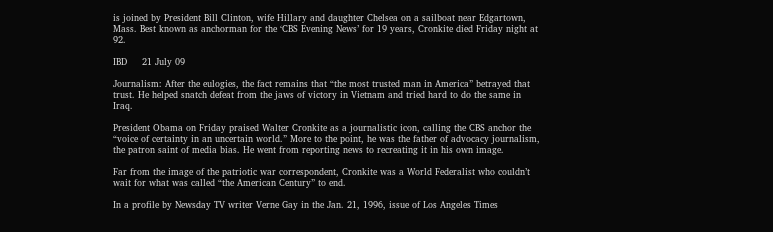is joined by President Bill Clinton, wife Hillary and daughter Chelsea on a sailboat near Edgartown, Mass. Best known as anchorman for the ‘CBS Evening News’ for 19 years, Cronkite died Friday night at 92.

IBD     21 July 09

Journalism: After the eulogies, the fact remains that “the most trusted man in America” betrayed that trust. He helped snatch defeat from the jaws of victory in Vietnam and tried hard to do the same in Iraq.

President Obama on Friday praised Walter Cronkite as a journalistic icon, calling the CBS anchor the “voice of certainty in an uncertain world.” More to the point, he was the father of advocacy journalism, the patron saint of media bias. He went from reporting news to recreating it in his own image.

Far from the image of the patriotic war correspondent, Cronkite was a World Federalist who couldn’t wait for what was called “the American Century” to end.

In a profile by Newsday TV writer Verne Gay in the Jan. 21, 1996, issue of Los Angeles Times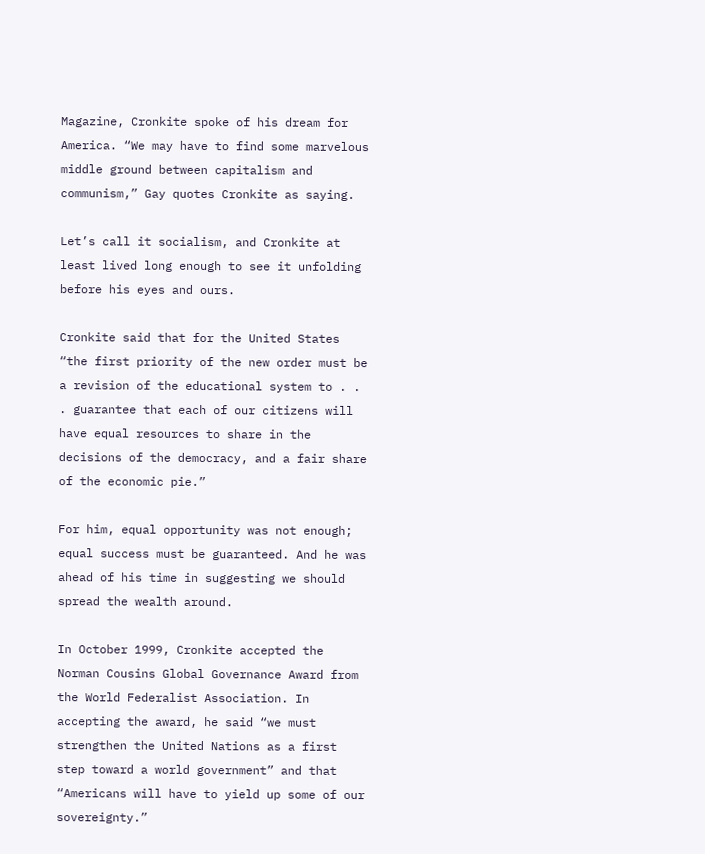Magazine, Cronkite spoke of his dream for America. “We may have to find some marvelous middle ground between capitalism and communism,” Gay quotes Cronkite as saying.

Let’s call it socialism, and Cronkite at least lived long enough to see it unfolding before his eyes and ours.

Cronkite said that for the United States “the first priority of the new order must be a revision of the educational system to . . . guarantee that each of our citizens will have equal resources to share in the decisions of the democracy, and a fair share of the economic pie.”

For him, equal opportunity was not enough; equal success must be guaranteed. And he was ahead of his time in suggesting we should spread the wealth around.

In October 1999, Cronkite accepted the Norman Cousins Global Governance Award from the World Federalist Association. In accepting the award, he said “we must strengthen the United Nations as a first step toward a world government” and that “Americans will have to yield up some of our sovereignty.”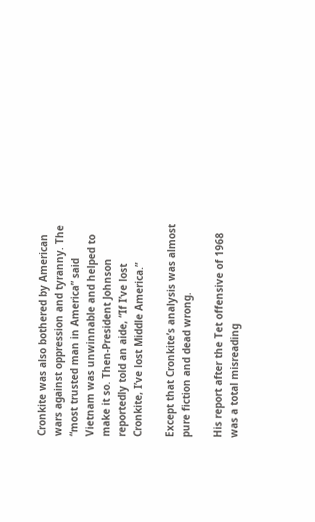Cronkite was also bothered by American wars against oppression and tyranny. The “most trusted man in America” said Vietnam was unwinnable and helped to make it so. Then-President Johnson reportedly told an aide, “If I’ve lost Cronkite, I’ve lost Middle America.”

Except that Cronkite’s analysis was almost pure fiction and dead wrong.

His report after the Tet offensive of 1968 was a total misreading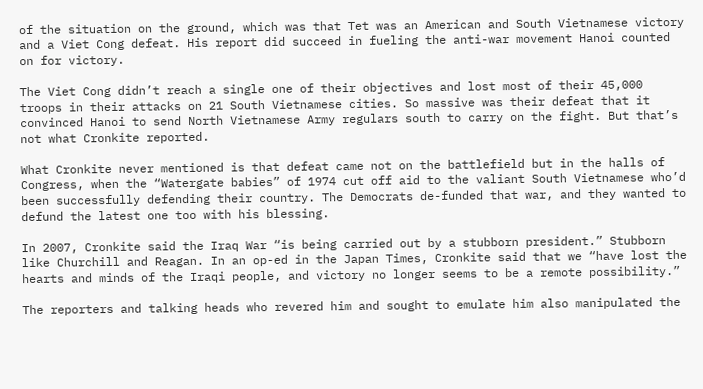of the situation on the ground, which was that Tet was an American and South Vietnamese victory and a Viet Cong defeat. His report did succeed in fueling the anti-war movement Hanoi counted on for victory.

The Viet Cong didn’t reach a single one of their objectives and lost most of their 45,000 troops in their attacks on 21 South Vietnamese cities. So massive was their defeat that it convinced Hanoi to send North Vietnamese Army regulars south to carry on the fight. But that’s not what Cronkite reported.

What Cronkite never mentioned is that defeat came not on the battlefield but in the halls of Congress, when the “Watergate babies” of 1974 cut off aid to the valiant South Vietnamese who’d been successfully defending their country. The Democrats de-funded that war, and they wanted to defund the latest one too with his blessing.

In 2007, Cronkite said the Iraq War “is being carried out by a stubborn president.” Stubborn like Churchill and Reagan. In an op-ed in the Japan Times, Cronkite said that we “have lost the hearts and minds of the Iraqi people, and victory no longer seems to be a remote possibility.”

The reporters and talking heads who revered him and sought to emulate him also manipulated the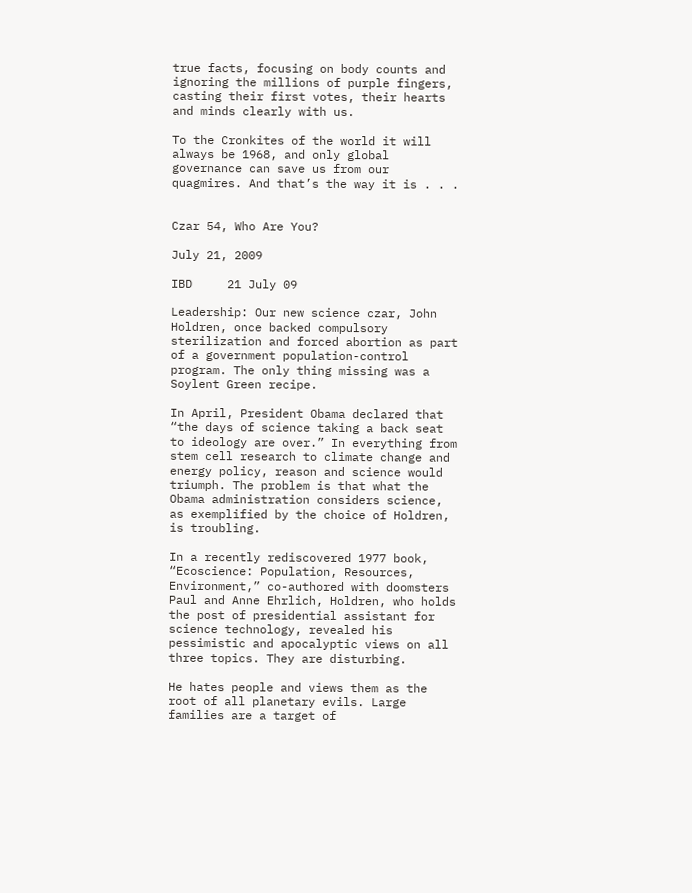true facts, focusing on body counts and ignoring the millions of purple fingers, casting their first votes, their hearts and minds clearly with us.

To the Cronkites of the world it will always be 1968, and only global governance can save us from our quagmires. And that’s the way it is . . .


Czar 54, Who Are You?

July 21, 2009

IBD     21 July 09

Leadership: Our new science czar, John Holdren, once backed compulsory sterilization and forced abortion as part of a government population-control program. The only thing missing was a Soylent Green recipe.

In April, President Obama declared that “the days of science taking a back seat to ideology are over.” In everything from stem cell research to climate change and energy policy, reason and science would triumph. The problem is that what the Obama administration considers science, as exemplified by the choice of Holdren, is troubling.

In a recently rediscovered 1977 book, “Ecoscience: Population, Resources, Environment,” co-authored with doomsters Paul and Anne Ehrlich, Holdren, who holds the post of presidential assistant for science technology, revealed his pessimistic and apocalyptic views on all three topics. They are disturbing.

He hates people and views them as the root of all planetary evils. Large families are a target of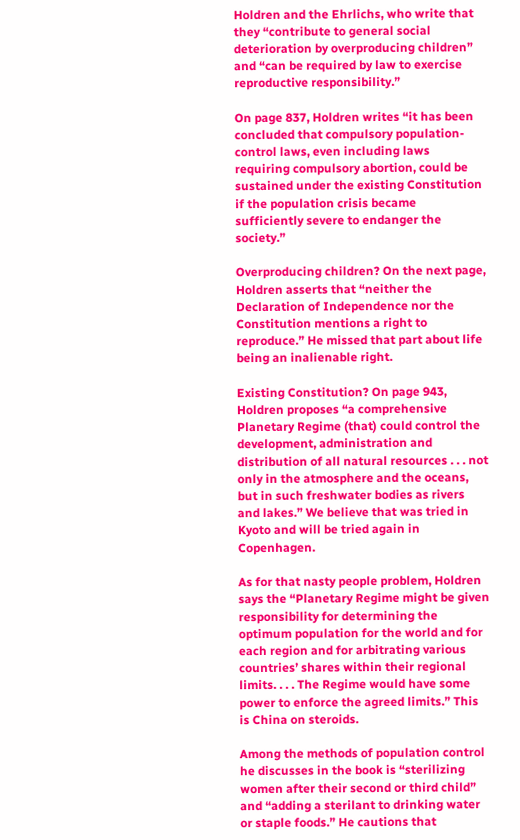Holdren and the Ehrlichs, who write that they “contribute to general social deterioration by overproducing children” and “can be required by law to exercise reproductive responsibility.”

On page 837, Holdren writes “it has been concluded that compulsory population-control laws, even including laws requiring compulsory abortion, could be sustained under the existing Constitution if the population crisis became sufficiently severe to endanger the society.”

Overproducing children? On the next page, Holdren asserts that “neither the Declaration of Independence nor the Constitution mentions a right to reproduce.” He missed that part about life being an inalienable right.

Existing Constitution? On page 943, Holdren proposes “a comprehensive Planetary Regime (that) could control the development, administration and distribution of all natural resources . . . not only in the atmosphere and the oceans, but in such freshwater bodies as rivers and lakes.” We believe that was tried in Kyoto and will be tried again in Copenhagen.

As for that nasty people problem, Holdren says the “Planetary Regime might be given responsibility for determining the optimum population for the world and for each region and for arbitrating various countries’ shares within their regional limits. . . . The Regime would have some power to enforce the agreed limits.” This is China on steroids.

Among the methods of population control he discusses in the book is “sterilizing women after their second or third child” and “adding a sterilant to drinking water or staple foods.” He cautions that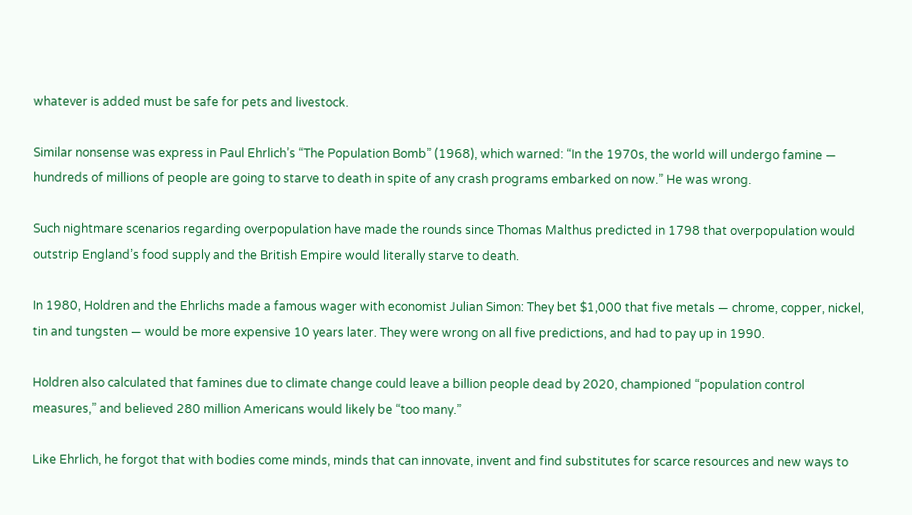whatever is added must be safe for pets and livestock.

Similar nonsense was express in Paul Ehrlich’s “The Population Bomb” (1968), which warned: “In the 1970s, the world will undergo famine — hundreds of millions of people are going to starve to death in spite of any crash programs embarked on now.” He was wrong.

Such nightmare scenarios regarding overpopulation have made the rounds since Thomas Malthus predicted in 1798 that overpopulation would outstrip England’s food supply and the British Empire would literally starve to death.

In 1980, Holdren and the Ehrlichs made a famous wager with economist Julian Simon: They bet $1,000 that five metals — chrome, copper, nickel, tin and tungsten — would be more expensive 10 years later. They were wrong on all five predictions, and had to pay up in 1990.

Holdren also calculated that famines due to climate change could leave a billion people dead by 2020, championed “population control measures,” and believed 280 million Americans would likely be “too many.”

Like Ehrlich, he forgot that with bodies come minds, minds that can innovate, invent and find substitutes for scarce resources and new ways to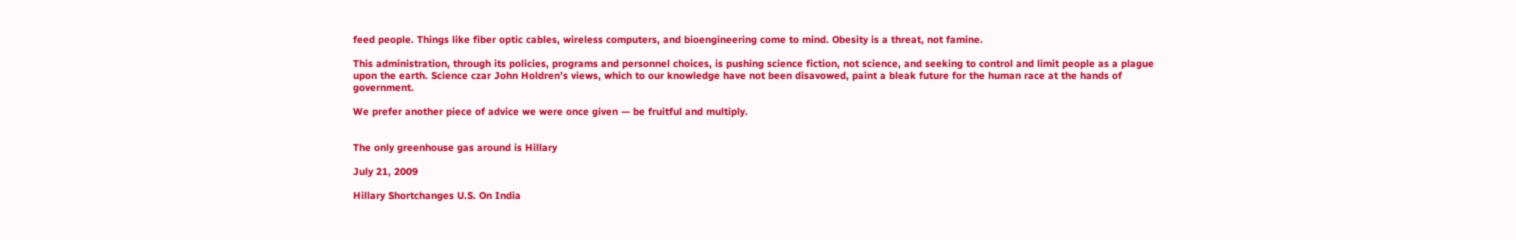feed people. Things like fiber optic cables, wireless computers, and bioengineering come to mind. Obesity is a threat, not famine.

This administration, through its policies, programs and personnel choices, is pushing science fiction, not science, and seeking to control and limit people as a plague upon the earth. Science czar John Holdren’s views, which to our knowledge have not been disavowed, paint a bleak future for the human race at the hands of government.

We prefer another piece of advice we were once given — be fruitful and multiply.


The only greenhouse gas around is Hillary

July 21, 2009

Hillary Shortchanges U.S. On India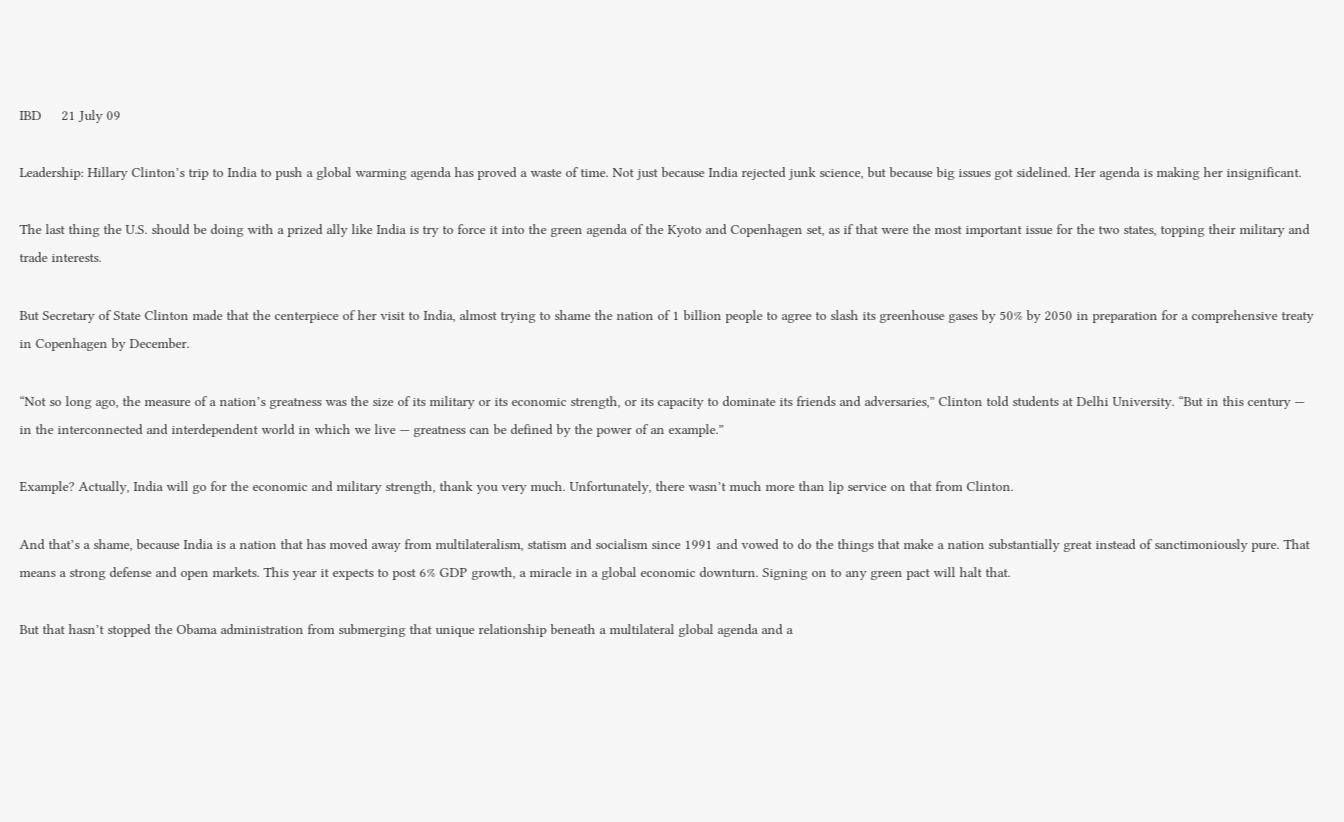IBD     21 July 09

Leadership: Hillary Clinton’s trip to India to push a global warming agenda has proved a waste of time. Not just because India rejected junk science, but because big issues got sidelined. Her agenda is making her insignificant.

The last thing the U.S. should be doing with a prized ally like India is try to force it into the green agenda of the Kyoto and Copenhagen set, as if that were the most important issue for the two states, topping their military and trade interests.

But Secretary of State Clinton made that the centerpiece of her visit to India, almost trying to shame the nation of 1 billion people to agree to slash its greenhouse gases by 50% by 2050 in preparation for a comprehensive treaty in Copenhagen by December.

“Not so long ago, the measure of a nation’s greatness was the size of its military or its economic strength, or its capacity to dominate its friends and adversaries,” Clinton told students at Delhi University. “But in this century — in the interconnected and interdependent world in which we live — greatness can be defined by the power of an example.”

Example? Actually, India will go for the economic and military strength, thank you very much. Unfortunately, there wasn’t much more than lip service on that from Clinton.

And that’s a shame, because India is a nation that has moved away from multilateralism, statism and socialism since 1991 and vowed to do the things that make a nation substantially great instead of sanctimoniously pure. That means a strong defense and open markets. This year it expects to post 6% GDP growth, a miracle in a global economic downturn. Signing on to any green pact will halt that.

But that hasn’t stopped the Obama administration from submerging that unique relationship beneath a multilateral global agenda and a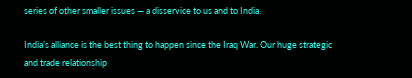series of other smaller issues — a disservice to us and to India.

India’s alliance is the best thing to happen since the Iraq War. Our huge strategic and trade relationship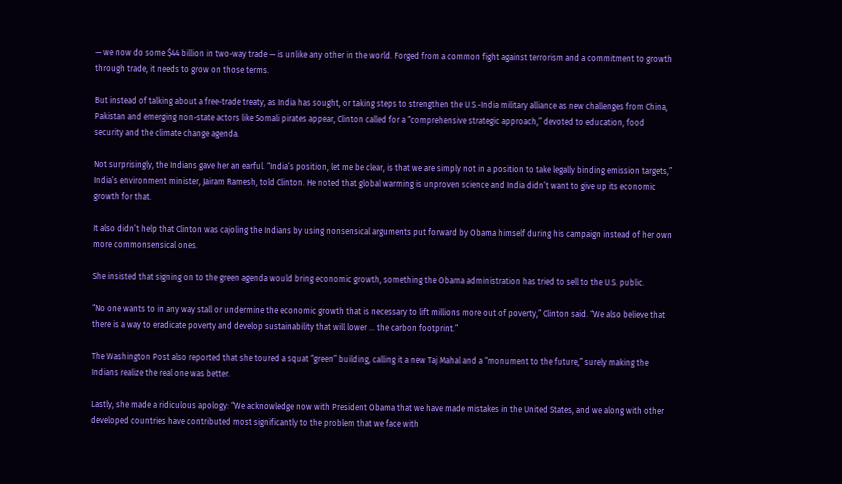— we now do some $44 billion in two-way trade — is unlike any other in the world. Forged from a common fight against terrorism and a commitment to growth through trade, it needs to grow on those terms.

But instead of talking about a free-trade treaty, as India has sought, or taking steps to strengthen the U.S.-India military alliance as new challenges from China, Pakistan and emerging non-state actors like Somali pirates appear, Clinton called for a “comprehensive strategic approach,” devoted to education, food security and the climate change agenda.

Not surprisingly, the Indians gave her an earful. “India’s position, let me be clear, is that we are simply not in a position to take legally binding emission targets,” India’s environment minister, Jairam Ramesh, told Clinton. He noted that global warming is unproven science and India didn’t want to give up its economic growth for that.

It also didn’t help that Clinton was cajoling the Indians by using nonsensical arguments put forward by Obama himself during his campaign instead of her own more commonsensical ones.

She insisted that signing on to the green agenda would bring economic growth, something the Obama administration has tried to sell to the U.S. public.

“No one wants to in any way stall or undermine the economic growth that is necessary to lift millions more out of poverty,” Clinton said. “We also believe that there is a way to eradicate poverty and develop sustainability that will lower … the carbon footprint.”

The Washington Post also reported that she toured a squat “green” building, calling it a new Taj Mahal and a “monument to the future,” surely making the Indians realize the real one was better.

Lastly, she made a ridiculous apology: “We acknowledge now with President Obama that we have made mistakes in the United States, and we along with other developed countries have contributed most significantly to the problem that we face with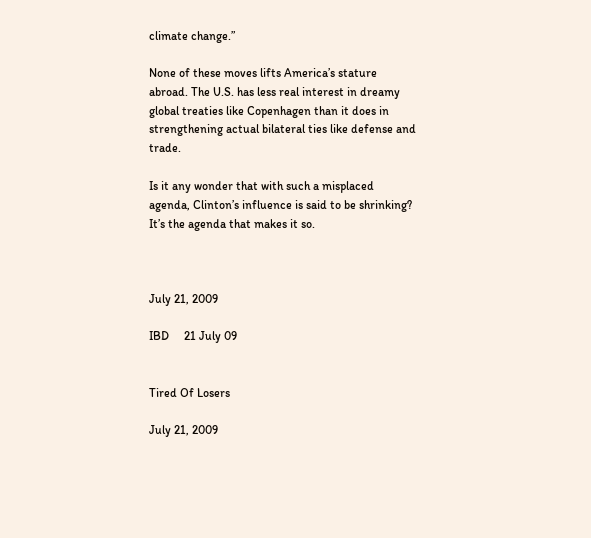climate change.”

None of these moves lifts America’s stature abroad. The U.S. has less real interest in dreamy global treaties like Copenhagen than it does in strengthening actual bilateral ties like defense and trade.

Is it any wonder that with such a misplaced agenda, Clinton’s influence is said to be shrinking? It’s the agenda that makes it so.



July 21, 2009

IBD     21 July 09


Tired Of Losers

July 21, 2009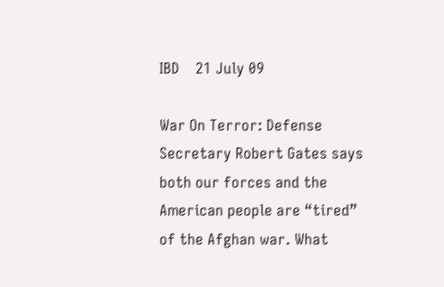IBD    21 July 09

War On Terror: Defense Secretary Robert Gates says both our forces and the American people are “tired” of the Afghan war. What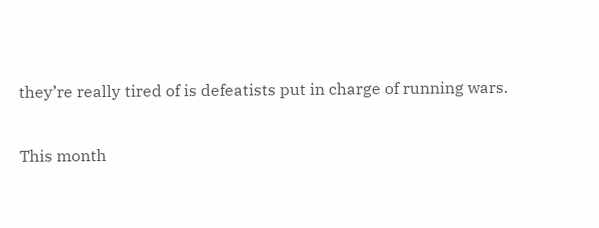they’re really tired of is defeatists put in charge of running wars.

This month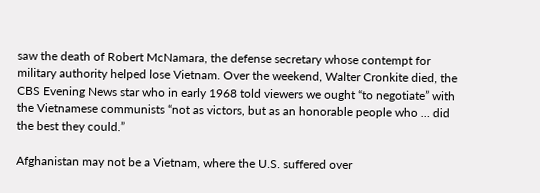saw the death of Robert McNamara, the defense secretary whose contempt for military authority helped lose Vietnam. Over the weekend, Walter Cronkite died, the CBS Evening News star who in early 1968 told viewers we ought “to negotiate” with the Vietnamese communists “not as victors, but as an honorable people who … did the best they could.”

Afghanistan may not be a Vietnam, where the U.S. suffered over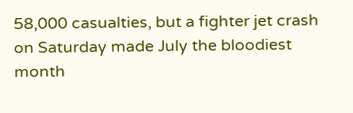58,000 casualties, but a fighter jet crash on Saturday made July the bloodiest month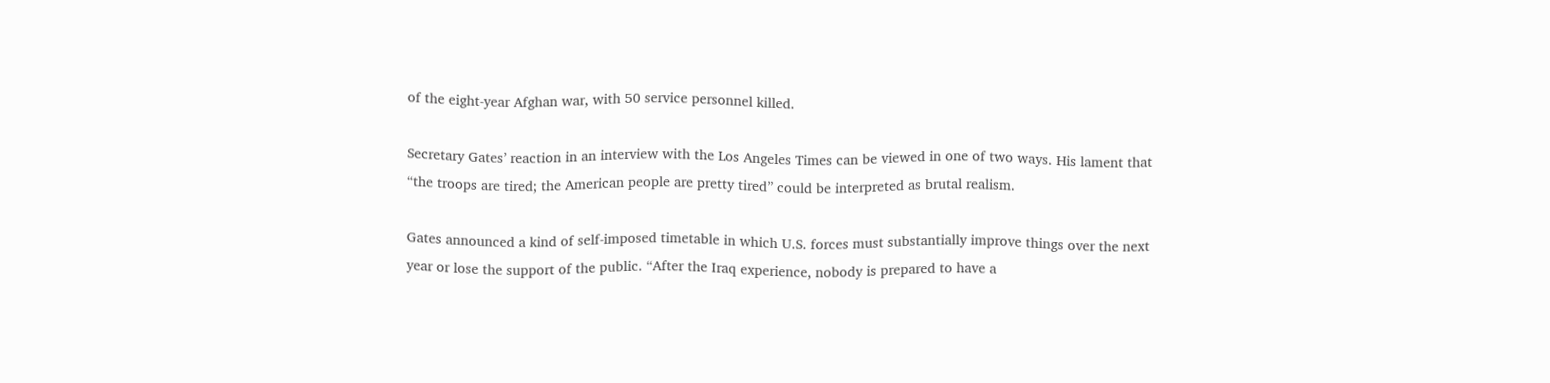of the eight-year Afghan war, with 50 service personnel killed.

Secretary Gates’ reaction in an interview with the Los Angeles Times can be viewed in one of two ways. His lament that “the troops are tired; the American people are pretty tired” could be interpreted as brutal realism.

Gates announced a kind of self-imposed timetable in which U.S. forces must substantially improve things over the next year or lose the support of the public. “After the Iraq experience, nobody is prepared to have a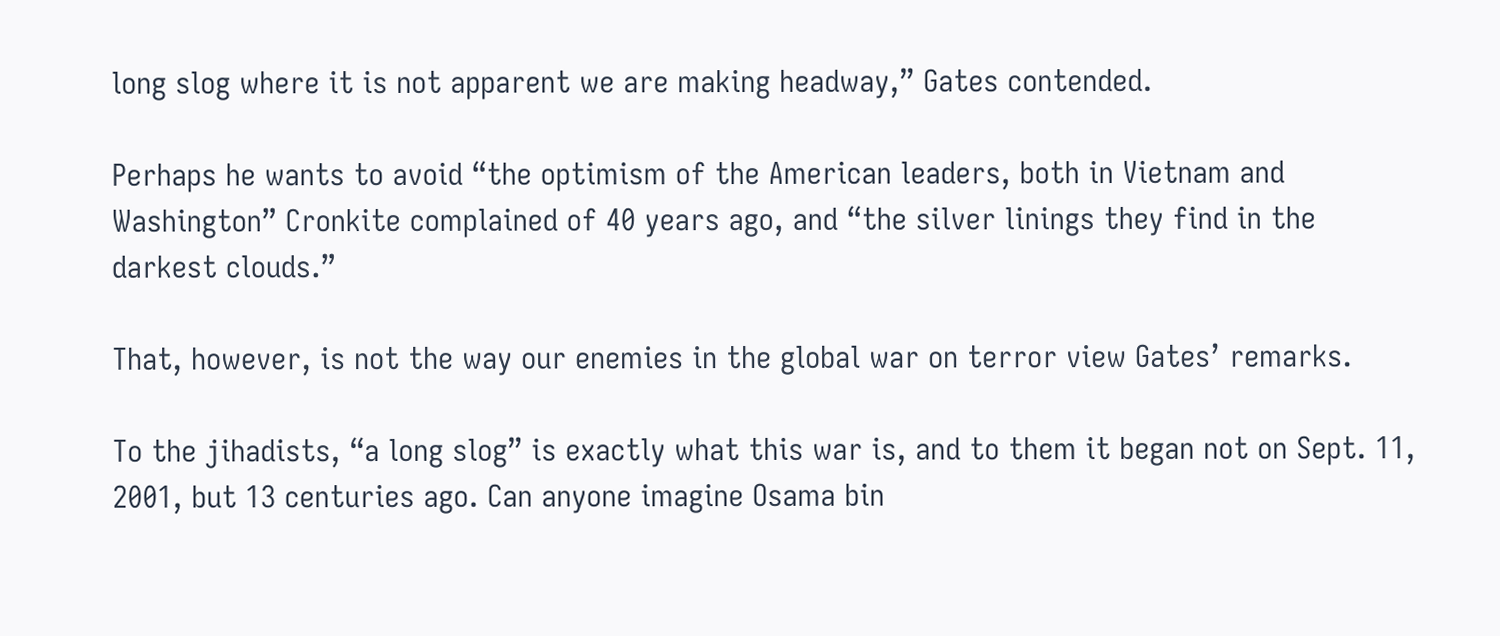long slog where it is not apparent we are making headway,” Gates contended.

Perhaps he wants to avoid “the optimism of the American leaders, both in Vietnam and Washington” Cronkite complained of 40 years ago, and “the silver linings they find in the darkest clouds.”

That, however, is not the way our enemies in the global war on terror view Gates’ remarks.

To the jihadists, “a long slog” is exactly what this war is, and to them it began not on Sept. 11, 2001, but 13 centuries ago. Can anyone imagine Osama bin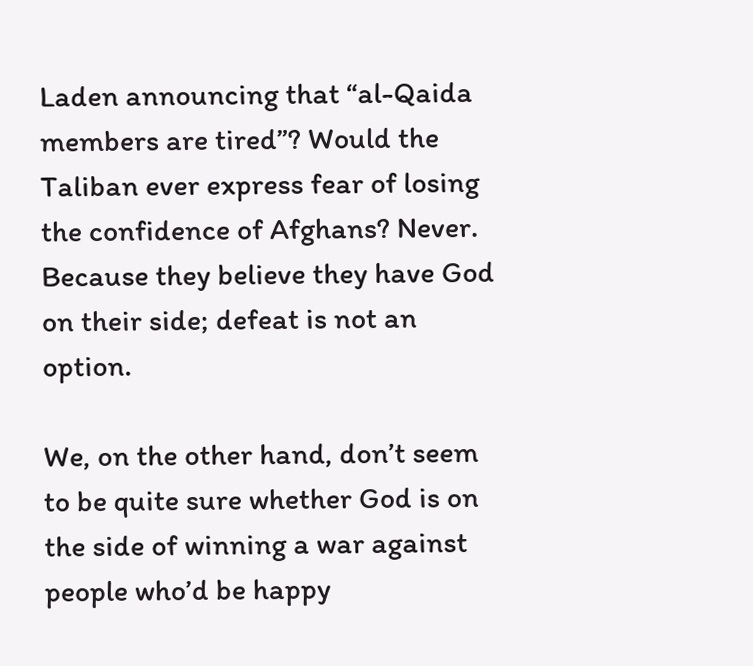Laden announcing that “al-Qaida members are tired”? Would the Taliban ever express fear of losing the confidence of Afghans? Never. Because they believe they have God on their side; defeat is not an option.

We, on the other hand, don’t seem to be quite sure whether God is on the side of winning a war against people who’d be happy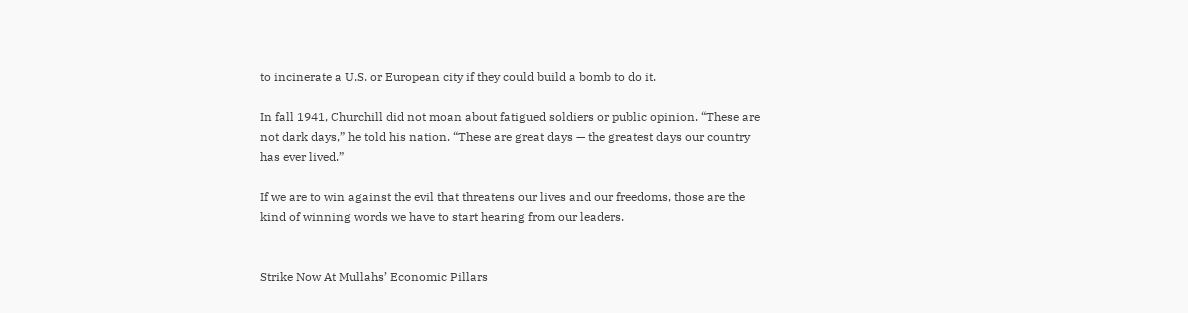to incinerate a U.S. or European city if they could build a bomb to do it.

In fall 1941, Churchill did not moan about fatigued soldiers or public opinion. “These are not dark days,” he told his nation. “These are great days — the greatest days our country has ever lived.”

If we are to win against the evil that threatens our lives and our freedoms, those are the kind of winning words we have to start hearing from our leaders.


Strike Now At Mullahs’ Economic Pillars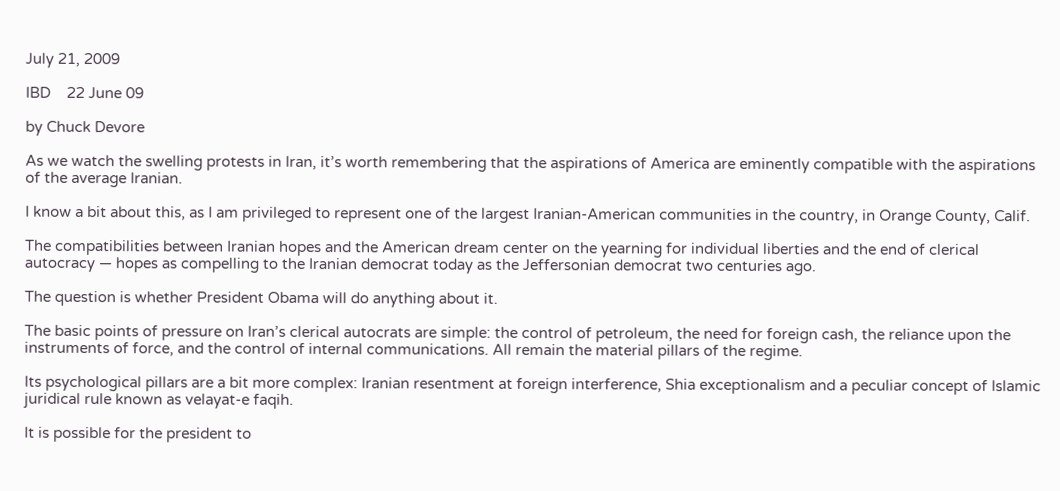July 21, 2009

IBD    22 June 09

by Chuck Devore

As we watch the swelling protests in Iran, it’s worth remembering that the aspirations of America are eminently compatible with the aspirations of the average Iranian.

I know a bit about this, as I am privileged to represent one of the largest Iranian-American communities in the country, in Orange County, Calif.

The compatibilities between Iranian hopes and the American dream center on the yearning for individual liberties and the end of clerical autocracy — hopes as compelling to the Iranian democrat today as the Jeffersonian democrat two centuries ago.

The question is whether President Obama will do anything about it.

The basic points of pressure on Iran’s clerical autocrats are simple: the control of petroleum, the need for foreign cash, the reliance upon the instruments of force, and the control of internal communications. All remain the material pillars of the regime.

Its psychological pillars are a bit more complex: Iranian resentment at foreign interference, Shia exceptionalism and a peculiar concept of Islamic juridical rule known as velayat-e faqih.

It is possible for the president to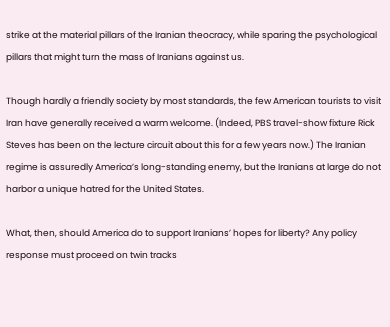strike at the material pillars of the Iranian theocracy, while sparing the psychological pillars that might turn the mass of Iranians against us.

Though hardly a friendly society by most standards, the few American tourists to visit Iran have generally received a warm welcome. (Indeed, PBS travel-show fixture Rick Steves has been on the lecture circuit about this for a few years now.) The Iranian regime is assuredly America’s long-standing enemy, but the Iranians at large do not harbor a unique hatred for the United States.

What, then, should America do to support Iranians’ hopes for liberty? Any policy response must proceed on twin tracks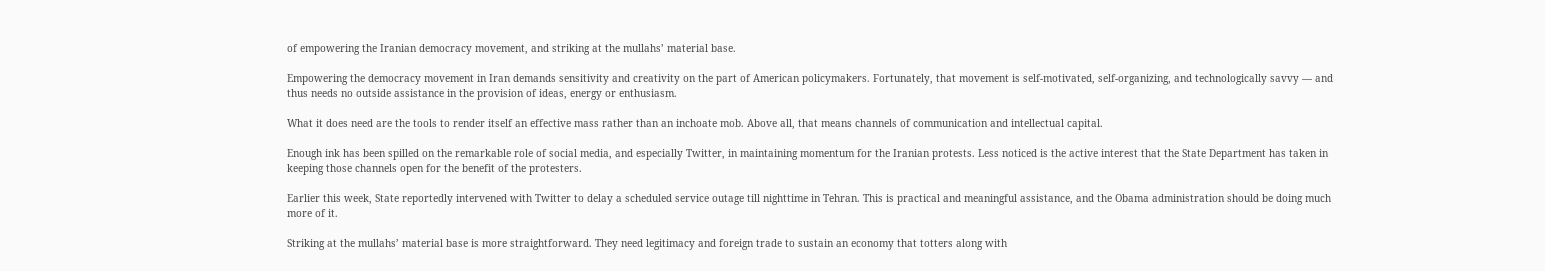of empowering the Iranian democracy movement, and striking at the mullahs’ material base.

Empowering the democracy movement in Iran demands sensitivity and creativity on the part of American policymakers. Fortunately, that movement is self-motivated, self-organizing, and technologically savvy — and thus needs no outside assistance in the provision of ideas, energy or enthusiasm.

What it does need are the tools to render itself an effective mass rather than an inchoate mob. Above all, that means channels of communication and intellectual capital.

Enough ink has been spilled on the remarkable role of social media, and especially Twitter, in maintaining momentum for the Iranian protests. Less noticed is the active interest that the State Department has taken in keeping those channels open for the benefit of the protesters.

Earlier this week, State reportedly intervened with Twitter to delay a scheduled service outage till nighttime in Tehran. This is practical and meaningful assistance, and the Obama administration should be doing much more of it.

Striking at the mullahs’ material base is more straightforward. They need legitimacy and foreign trade to sustain an economy that totters along with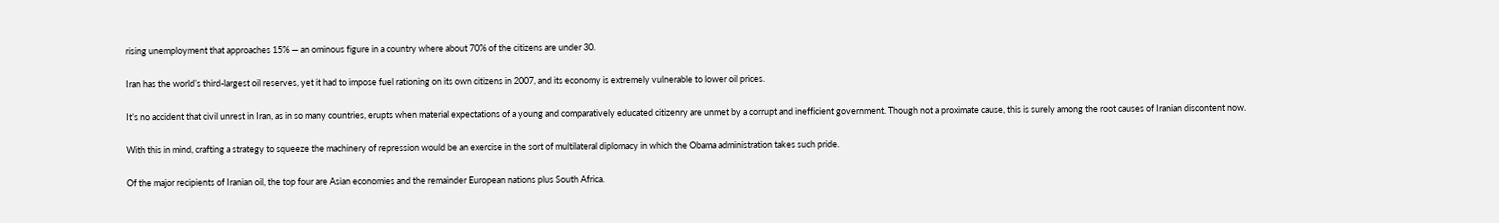rising unemployment that approaches 15% — an ominous figure in a country where about 70% of the citizens are under 30.

Iran has the world’s third-largest oil reserves, yet it had to impose fuel rationing on its own citizens in 2007, and its economy is extremely vulnerable to lower oil prices.

It’s no accident that civil unrest in Iran, as in so many countries, erupts when material expectations of a young and comparatively educated citizenry are unmet by a corrupt and inefficient government. Though not a proximate cause, this is surely among the root causes of Iranian discontent now.

With this in mind, crafting a strategy to squeeze the machinery of repression would be an exercise in the sort of multilateral diplomacy in which the Obama administration takes such pride.

Of the major recipients of Iranian oil, the top four are Asian economies and the remainder European nations plus South Africa.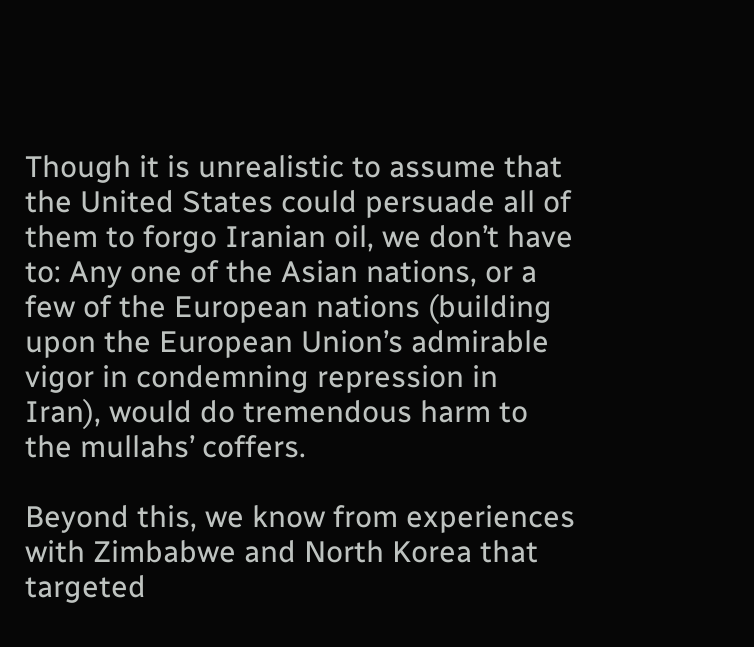Though it is unrealistic to assume that the United States could persuade all of them to forgo Iranian oil, we don’t have to: Any one of the Asian nations, or a few of the European nations (building upon the European Union’s admirable vigor in condemning repression in Iran), would do tremendous harm to the mullahs’ coffers.

Beyond this, we know from experiences with Zimbabwe and North Korea that targeted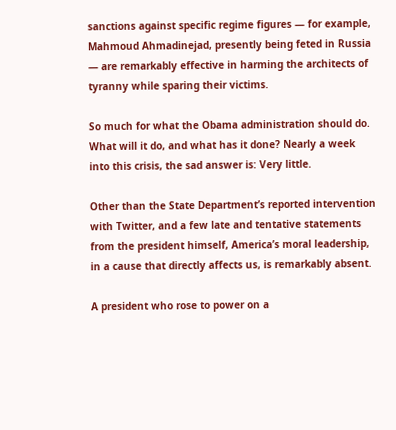sanctions against specific regime figures — for example, Mahmoud Ahmadinejad, presently being feted in Russia — are remarkably effective in harming the architects of tyranny while sparing their victims.

So much for what the Obama administration should do. What will it do, and what has it done? Nearly a week into this crisis, the sad answer is: Very little.

Other than the State Department’s reported intervention with Twitter, and a few late and tentative statements from the president himself, America’s moral leadership, in a cause that directly affects us, is remarkably absent.

A president who rose to power on a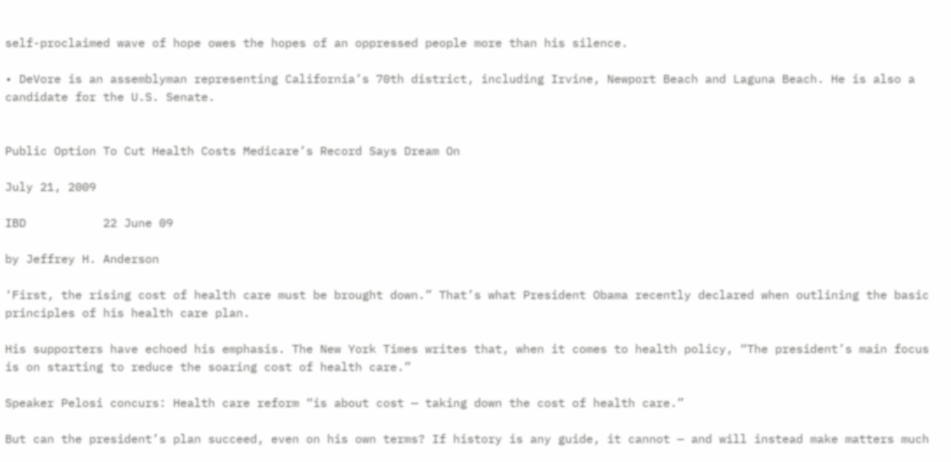self-proclaimed wave of hope owes the hopes of an oppressed people more than his silence.

• DeVore is an assemblyman representing California’s 70th district, including Irvine, Newport Beach and Laguna Beach. He is also a candidate for the U.S. Senate.


Public Option To Cut Health Costs Medicare’s Record Says Dream On

July 21, 2009

IBD           22 June 09

by Jeffrey H. Anderson

‘First, the rising cost of health care must be brought down.” That’s what President Obama recently declared when outlining the basic principles of his health care plan.

His supporters have echoed his emphasis. The New York Times writes that, when it comes to health policy, “The president’s main focus is on starting to reduce the soaring cost of health care.”

Speaker Pelosi concurs: Health care reform “is about cost — taking down the cost of health care.”

But can the president’s plan succeed, even on his own terms? If history is any guide, it cannot — and will instead make matters much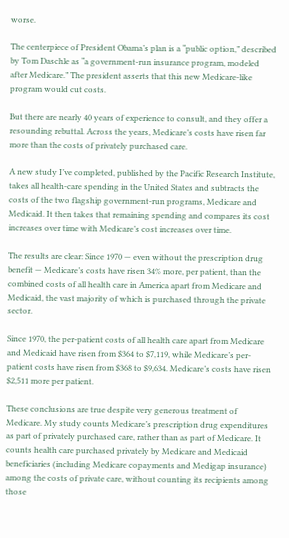worse.

The centerpiece of President Obama’s plan is a “public option,” described by Tom Daschle as “a government-run insurance program, modeled after Medicare.” The president asserts that this new Medicare-like program would cut costs.

But there are nearly 40 years of experience to consult, and they offer a resounding rebuttal. Across the years, Medicare’s costs have risen far more than the costs of privately purchased care.

A new study I’ve completed, published by the Pacific Research Institute, takes all health-care spending in the United States and subtracts the costs of the two flagship government-run programs, Medicare and Medicaid. It then takes that remaining spending and compares its cost increases over time with Medicare’s cost increases over time.

The results are clear: Since 1970 — even without the prescription drug benefit — Medicare’s costs have risen 34% more, per patient, than the combined costs of all health care in America apart from Medicare and Medicaid, the vast majority of which is purchased through the private sector.

Since 1970, the per-patient costs of all health care apart from Medicare and Medicaid have risen from $364 to $7,119, while Medicare’s per-patient costs have risen from $368 to $9,634. Medicare’s costs have risen $2,511 more per patient.

These conclusions are true despite very generous treatment of Medicare. My study counts Medicare’s prescription drug expenditures as part of privately purchased care, rather than as part of Medicare. It counts health care purchased privately by Medicare and Medicaid beneficiaries (including Medicare copayments and Medigap insurance) among the costs of private care, without counting its recipients among those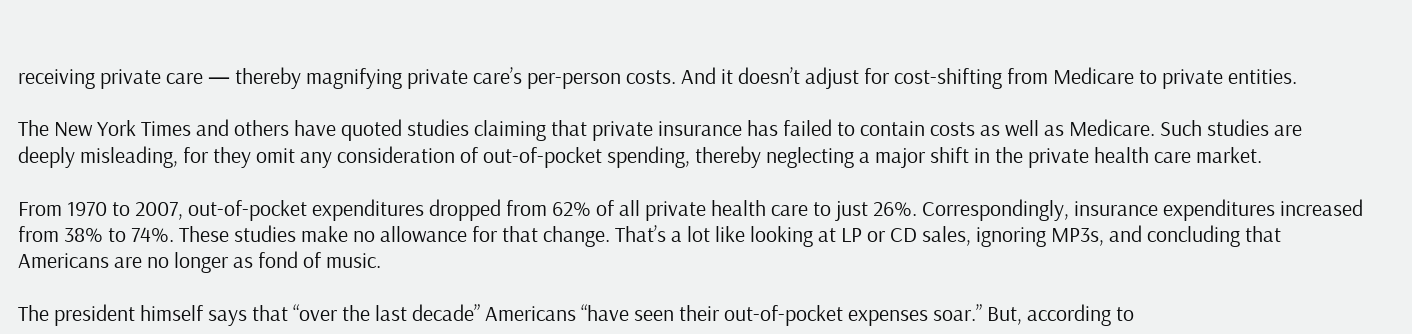receiving private care — thereby magnifying private care’s per-person costs. And it doesn’t adjust for cost-shifting from Medicare to private entities.

The New York Times and others have quoted studies claiming that private insurance has failed to contain costs as well as Medicare. Such studies are deeply misleading, for they omit any consideration of out-of-pocket spending, thereby neglecting a major shift in the private health care market.

From 1970 to 2007, out-of-pocket expenditures dropped from 62% of all private health care to just 26%. Correspondingly, insurance expenditures increased from 38% to 74%. These studies make no allowance for that change. That’s a lot like looking at LP or CD sales, ignoring MP3s, and concluding that Americans are no longer as fond of music.

The president himself says that “over the last decade” Americans “have seen their out-of-pocket expenses soar.” But, according to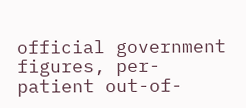official government figures, per-patient out-of-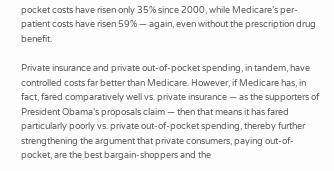pocket costs have risen only 35% since 2000, while Medicare’s per-patient costs have risen 59% — again, even without the prescription drug benefit.

Private insurance and private out-of-pocket spending, in tandem, have controlled costs far better than Medicare. However, if Medicare has, in fact, fared comparatively well vs. private insurance — as the supporters of President Obama’s proposals claim — then that means it has fared particularly poorly vs. private out-of-pocket spending, thereby further strengthening the argument that private consumers, paying out-of-pocket, are the best bargain-shoppers and the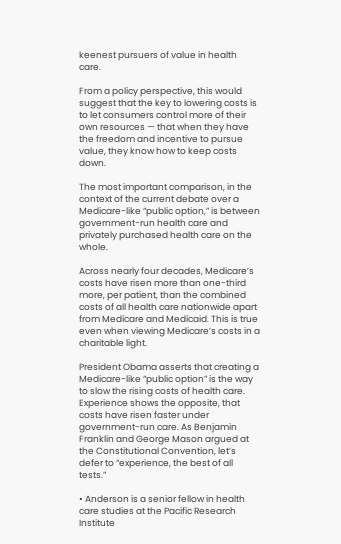keenest pursuers of value in health care.

From a policy perspective, this would suggest that the key to lowering costs is to let consumers control more of their own resources — that when they have the freedom and incentive to pursue value, they know how to keep costs down.

The most important comparison, in the context of the current debate over a Medicare-like “public option,” is between government-run health care and privately purchased health care on the whole.

Across nearly four decades, Medicare’s costs have risen more than one-third more, per patient, than the combined costs of all health care nationwide apart from Medicare and Medicaid. This is true even when viewing Medicare’s costs in a charitable light.

President Obama asserts that creating a Medicare-like “public option” is the way to slow the rising costs of health care. Experience shows the opposite, that costs have risen faster under government-run care. As Benjamin Franklin and George Mason argued at the Constitutional Convention, let’s defer to “experience, the best of all tests.”

• Anderson is a senior fellow in health care studies at the Pacific Research Institute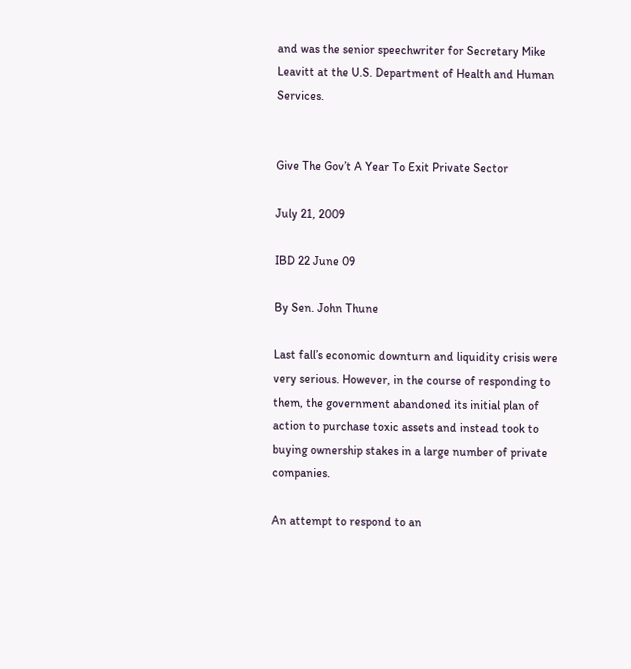and was the senior speechwriter for Secretary Mike Leavitt at the U.S. Department of Health and Human Services.


Give The Gov’t A Year To Exit Private Sector

July 21, 2009

IBD 22 June 09

By Sen. John Thune

Last fall’s economic downturn and liquidity crisis were very serious. However, in the course of responding to them, the government abandoned its initial plan of action to purchase toxic assets and instead took to buying ownership stakes in a large number of private companies.

An attempt to respond to an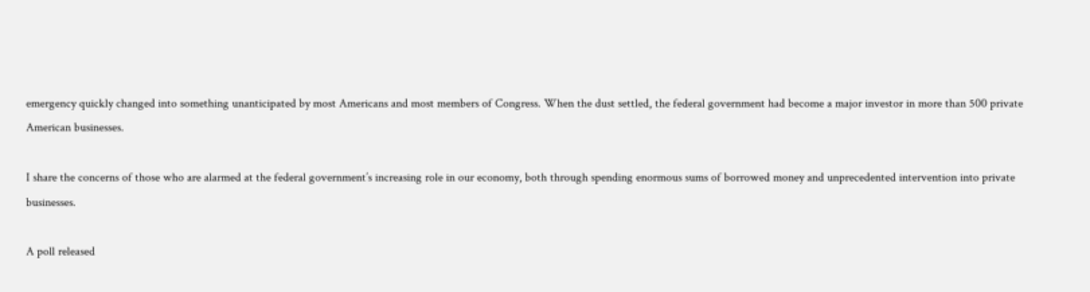emergency quickly changed into something unanticipated by most Americans and most members of Congress. When the dust settled, the federal government had become a major investor in more than 500 private American businesses.

I share the concerns of those who are alarmed at the federal government’s increasing role in our economy, both through spending enormous sums of borrowed money and unprecedented intervention into private businesses.

A poll released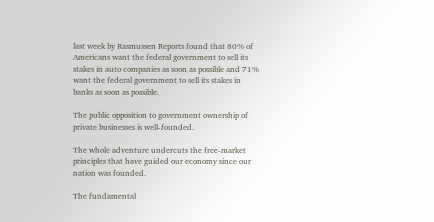last week by Rasmussen Reports found that 80% of Americans want the federal government to sell its stakes in auto companies as soon as possible and 71% want the federal government to sell its stakes in banks as soon as possible.

The public opposition to government ownership of private businesses is well-founded.

The whole adventure undercuts the free-market principles that have guided our economy since our nation was founded.

The fundamental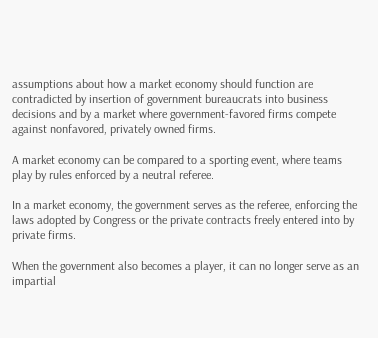assumptions about how a market economy should function are contradicted by insertion of government bureaucrats into business decisions and by a market where government-favored firms compete against nonfavored, privately owned firms.

A market economy can be compared to a sporting event, where teams play by rules enforced by a neutral referee.

In a market economy, the government serves as the referee, enforcing the laws adopted by Congress or the private contracts freely entered into by private firms.

When the government also becomes a player, it can no longer serve as an impartial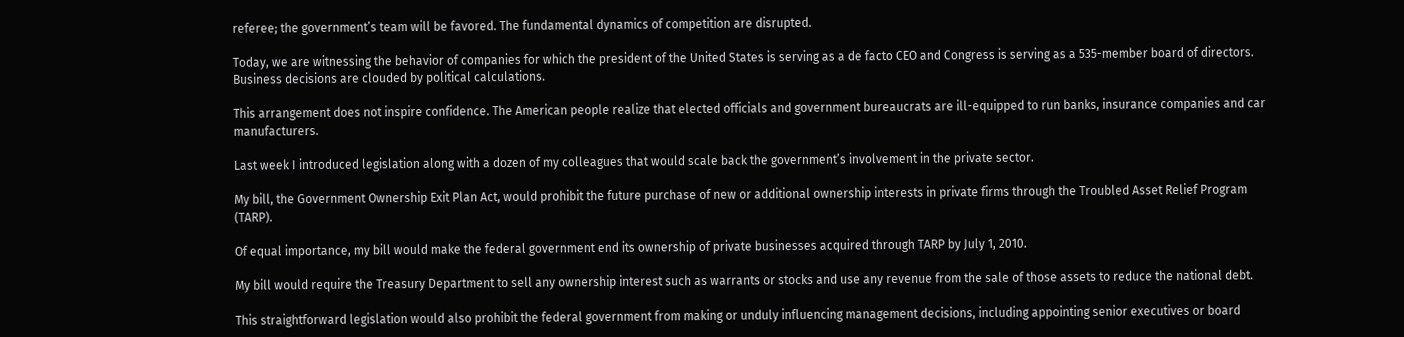referee; the government’s team will be favored. The fundamental dynamics of competition are disrupted.

Today, we are witnessing the behavior of companies for which the president of the United States is serving as a de facto CEO and Congress is serving as a 535-member board of directors. Business decisions are clouded by political calculations.

This arrangement does not inspire confidence. The American people realize that elected officials and government bureaucrats are ill-equipped to run banks, insurance companies and car manufacturers.

Last week I introduced legislation along with a dozen of my colleagues that would scale back the government’s involvement in the private sector.

My bill, the Government Ownership Exit Plan Act, would prohibit the future purchase of new or additional ownership interests in private firms through the Troubled Asset Relief Program (TARP).

Of equal importance, my bill would make the federal government end its ownership of private businesses acquired through TARP by July 1, 2010.

My bill would require the Treasury Department to sell any ownership interest such as warrants or stocks and use any revenue from the sale of those assets to reduce the national debt.

This straightforward legislation would also prohibit the federal government from making or unduly influencing management decisions, including appointing senior executives or board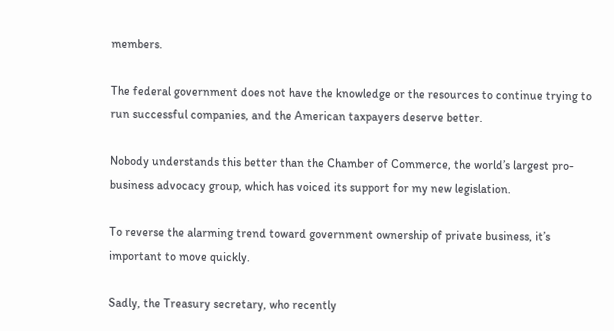members.

The federal government does not have the knowledge or the resources to continue trying to run successful companies, and the American taxpayers deserve better.

Nobody understands this better than the Chamber of Commerce, the world’s largest pro-business advocacy group, which has voiced its support for my new legislation.

To reverse the alarming trend toward government ownership of private business, it’s important to move quickly.

Sadly, the Treasury secretary, who recently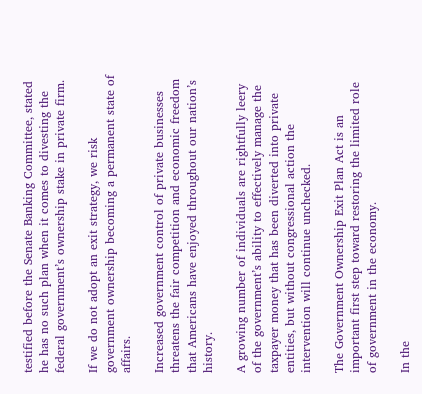testified before the Senate Banking Committee, stated he has no such plan when it comes to divesting the federal government’s ownership stake in private firm.

If we do not adopt an exit strategy, we risk government ownership becoming a permanent state of affairs.

Increased government control of private businesses threatens the fair competition and economic freedom that Americans have enjoyed throughout our nation’s history.

A growing number of individuals are rightfully leery of the government’s ability to effectively manage the taxpayer money that has been diverted into private entities, but without congressional action the intervention will continue unchecked.

The Government Ownership Exit Plan Act is an important first step toward restoring the limited role of government in the economy.

In the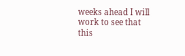weeks ahead I will work to see that this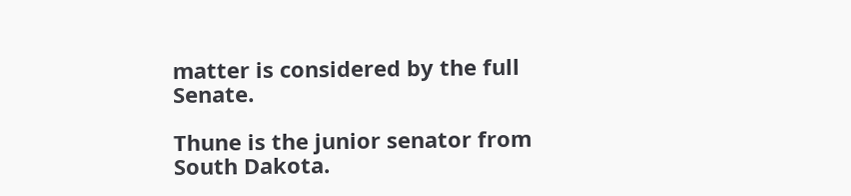matter is considered by the full Senate.

Thune is the junior senator from South Dakota.